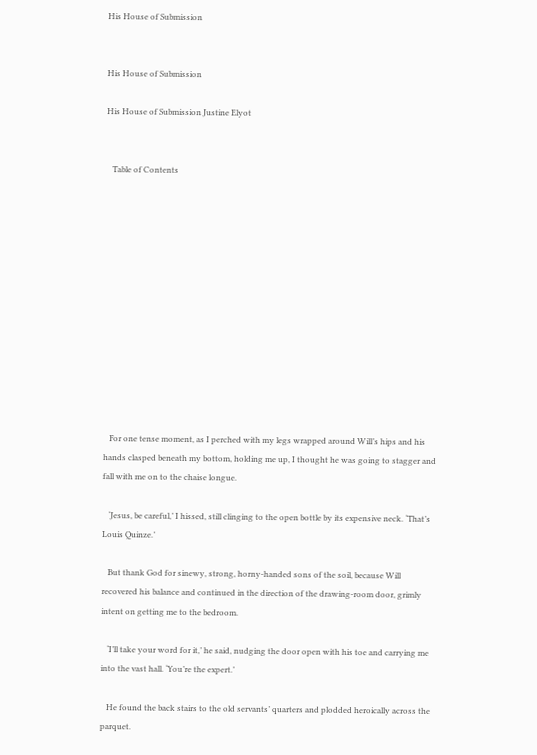His House of Submission


His House of Submission

His House of Submission Justine Elyot


   Table of Contents













   For one tense moment, as I perched with my legs wrapped around Will’s hips and his hands clasped beneath my bottom, holding me up, I thought he was going to stagger and fall with me on to the chaise longue.

   ‘Jesus, be careful,’ I hissed, still clinging to the open bottle by its expensive neck. ‘That’s Louis Quinze.’

   But thank God for sinewy, strong, horny-handed sons of the soil, because Will recovered his balance and continued in the direction of the drawing-room door, grimly intent on getting me to the bedroom.

   ‘I’ll take your word for it,’ he said, nudging the door open with his toe and carrying me into the vast hall. ‘You’re the expert.’

   He found the back stairs to the old servants’ quarters and plodded heroically across the parquet.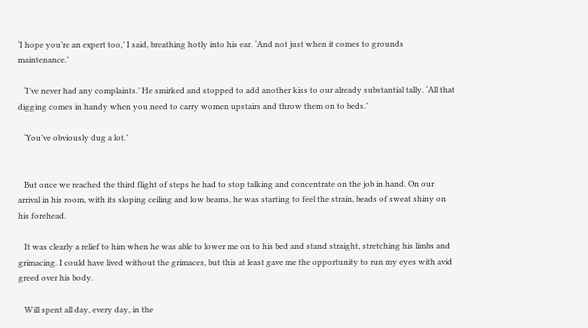‘I hope you’re an expert too,’ I said, breathing hotly into his ear. ‘And not just when it comes to grounds maintenance.’

   ‘I’ve never had any complaints.’ He smirked and stopped to add another kiss to our already substantial tally. ‘All that digging comes in handy when you need to carry women upstairs and throw them on to beds.’

   ‘You’ve obviously dug a lot.’


   But once we reached the third flight of steps he had to stop talking and concentrate on the job in hand. On our arrival in his room, with its sloping ceiling and low beams, he was starting to feel the strain, beads of sweat shiny on his forehead.

   It was clearly a relief to him when he was able to lower me on to his bed and stand straight, stretching his limbs and grimacing. I could have lived without the grimaces, but this at least gave me the opportunity to run my eyes with avid greed over his body.

   Will spent all day, every day, in the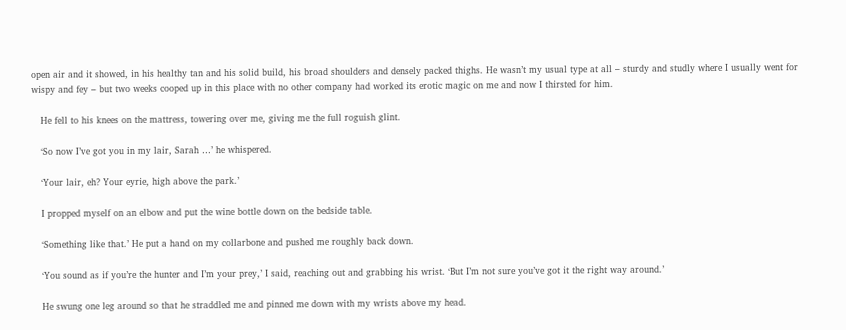open air and it showed, in his healthy tan and his solid build, his broad shoulders and densely packed thighs. He wasn’t my usual type at all – sturdy and studly where I usually went for wispy and fey – but two weeks cooped up in this place with no other company had worked its erotic magic on me and now I thirsted for him.

   He fell to his knees on the mattress, towering over me, giving me the full roguish glint.

   ‘So now I’ve got you in my lair, Sarah …’ he whispered.

   ‘Your lair, eh? Your eyrie, high above the park.’

   I propped myself on an elbow and put the wine bottle down on the bedside table.

   ‘Something like that.’ He put a hand on my collarbone and pushed me roughly back down.

   ‘You sound as if you’re the hunter and I’m your prey,’ I said, reaching out and grabbing his wrist. ‘But I’m not sure you’ve got it the right way around.’

   He swung one leg around so that he straddled me and pinned me down with my wrists above my head.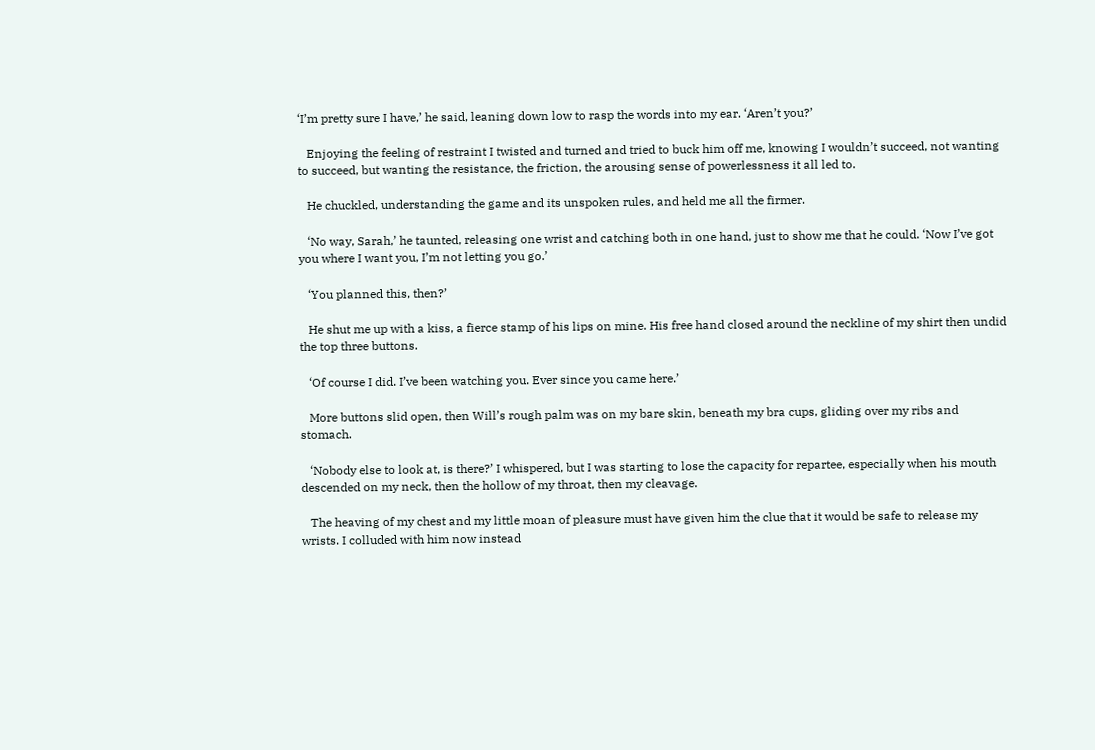‘I’m pretty sure I have,’ he said, leaning down low to rasp the words into my ear. ‘Aren’t you?’

   Enjoying the feeling of restraint I twisted and turned and tried to buck him off me, knowing I wouldn’t succeed, not wanting to succeed, but wanting the resistance, the friction, the arousing sense of powerlessness it all led to.

   He chuckled, understanding the game and its unspoken rules, and held me all the firmer.

   ‘No way, Sarah,’ he taunted, releasing one wrist and catching both in one hand, just to show me that he could. ‘Now I’ve got you where I want you, I’m not letting you go.’

   ‘You planned this, then?’

   He shut me up with a kiss, a fierce stamp of his lips on mine. His free hand closed around the neckline of my shirt then undid the top three buttons.

   ‘Of course I did. I’ve been watching you. Ever since you came here.’

   More buttons slid open, then Will’s rough palm was on my bare skin, beneath my bra cups, gliding over my ribs and stomach.

   ‘Nobody else to look at, is there?’ I whispered, but I was starting to lose the capacity for repartee, especially when his mouth descended on my neck, then the hollow of my throat, then my cleavage.

   The heaving of my chest and my little moan of pleasure must have given him the clue that it would be safe to release my wrists. I colluded with him now instead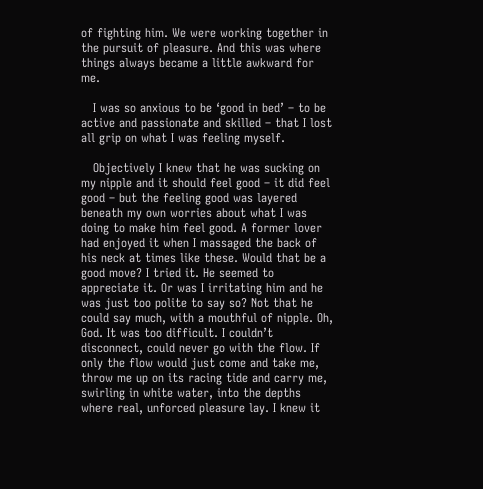of fighting him. We were working together in the pursuit of pleasure. And this was where things always became a little awkward for me.

   I was so anxious to be ‘good in bed’ – to be active and passionate and skilled – that I lost all grip on what I was feeling myself.

   Objectively I knew that he was sucking on my nipple and it should feel good – it did feel good – but the feeling good was layered beneath my own worries about what I was doing to make him feel good. A former lover had enjoyed it when I massaged the back of his neck at times like these. Would that be a good move? I tried it. He seemed to appreciate it. Or was I irritating him and he was just too polite to say so? Not that he could say much, with a mouthful of nipple. Oh, God. It was too difficult. I couldn’t disconnect, could never go with the flow. If only the flow would just come and take me, throw me up on its racing tide and carry me, swirling in white water, into the depths where real, unforced pleasure lay. I knew it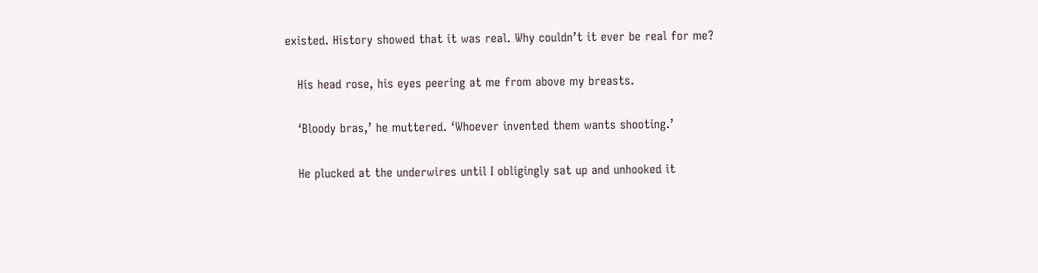existed. History showed that it was real. Why couldn’t it ever be real for me?

   His head rose, his eyes peering at me from above my breasts.

   ‘Bloody bras,’ he muttered. ‘Whoever invented them wants shooting.’

   He plucked at the underwires until I obligingly sat up and unhooked it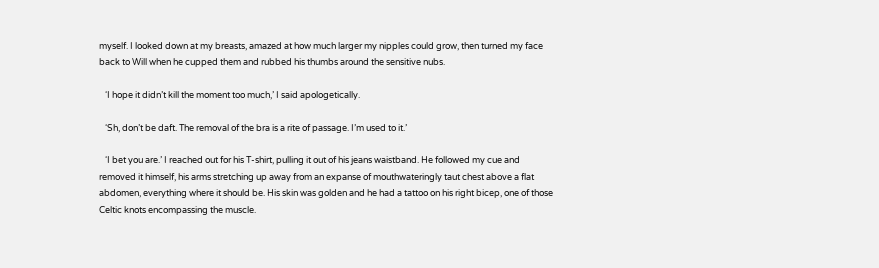myself. I looked down at my breasts, amazed at how much larger my nipples could grow, then turned my face back to Will when he cupped them and rubbed his thumbs around the sensitive nubs.

   ‘I hope it didn’t kill the moment too much,’ I said apologetically.

   ‘Sh, don’t be daft. The removal of the bra is a rite of passage. I’m used to it.’

   ‘I bet you are.’ I reached out for his T-shirt, pulling it out of his jeans waistband. He followed my cue and removed it himself, his arms stretching up away from an expanse of mouthwateringly taut chest above a flat abdomen, everything where it should be. His skin was golden and he had a tattoo on his right bicep, one of those Celtic knots encompassing the muscle.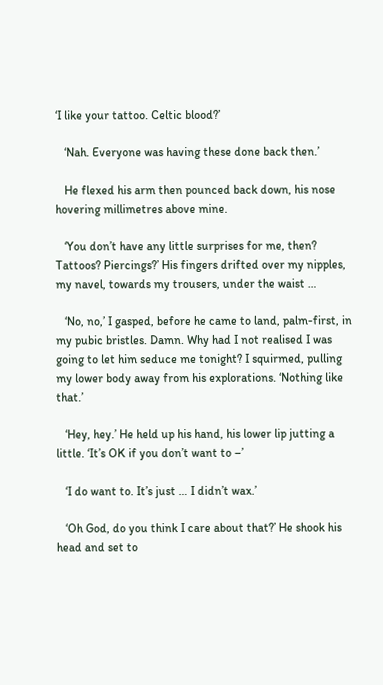‘I like your tattoo. Celtic blood?’

   ‘Nah. Everyone was having these done back then.’

   He flexed his arm then pounced back down, his nose hovering millimetres above mine.

   ‘You don’t have any little surprises for me, then? Tattoos? Piercings?’ His fingers drifted over my nipples, my navel, towards my trousers, under the waist …

   ‘No, no,’ I gasped, before he came to land, palm-first, in my pubic bristles. Damn. Why had I not realised I was going to let him seduce me tonight? I squirmed, pulling my lower body away from his explorations. ‘Nothing like that.’

   ‘Hey, hey.’ He held up his hand, his lower lip jutting a little. ‘It’s OK if you don’t want to –’

   ‘I do want to. It’s just … I didn’t wax.’

   ‘Oh God, do you think I care about that?’ He shook his head and set to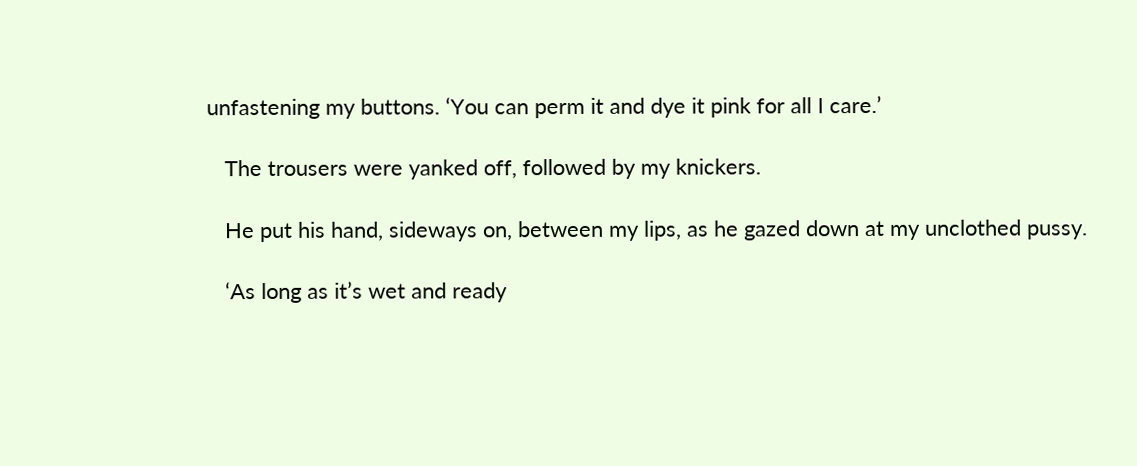unfastening my buttons. ‘You can perm it and dye it pink for all I care.’

   The trousers were yanked off, followed by my knickers.

   He put his hand, sideways on, between my lips, as he gazed down at my unclothed pussy.

   ‘As long as it’s wet and ready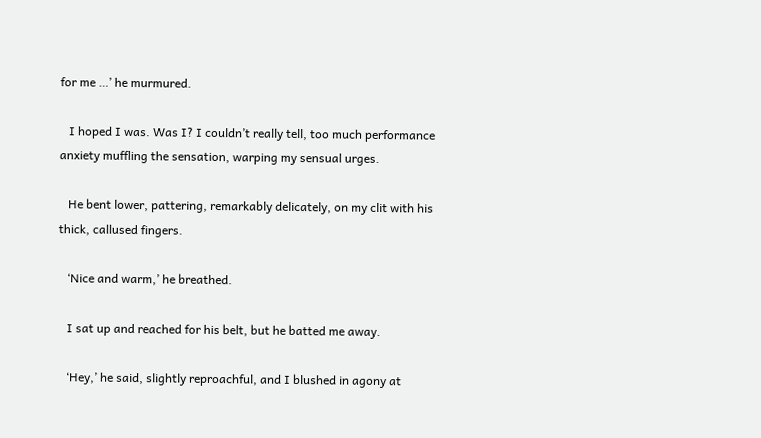for me …’ he murmured.

   I hoped I was. Was I? I couldn’t really tell, too much performance anxiety muffling the sensation, warping my sensual urges.

   He bent lower, pattering, remarkably delicately, on my clit with his thick, callused fingers.

   ‘Nice and warm,’ he breathed.

   I sat up and reached for his belt, but he batted me away.

   ‘Hey,’ he said, slightly reproachful, and I blushed in agony at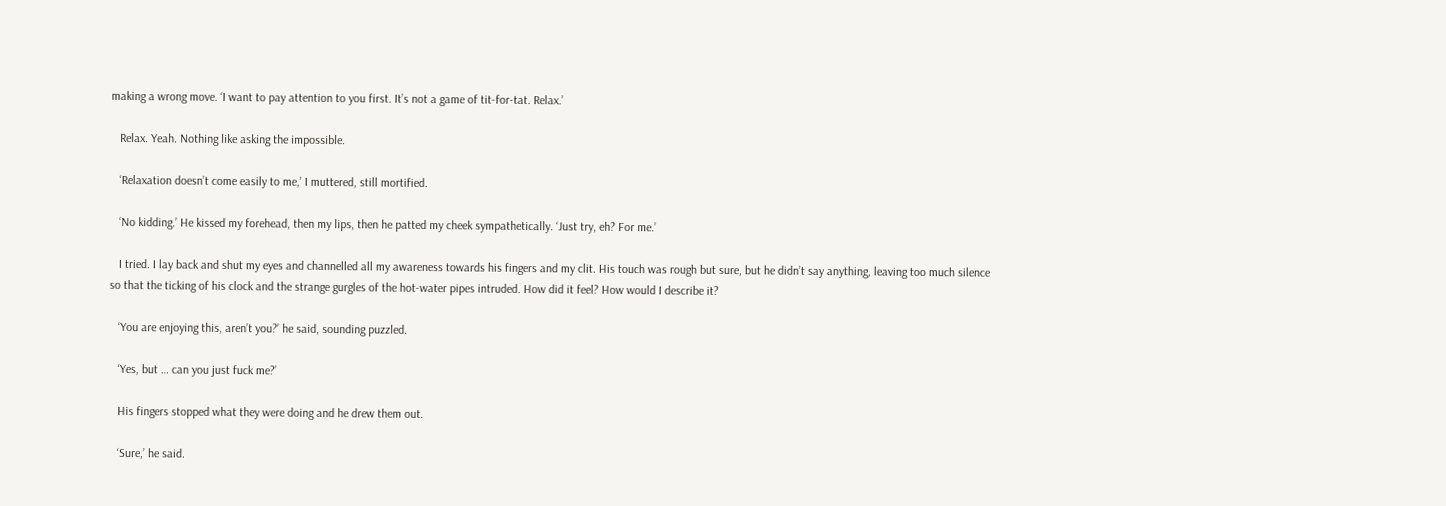making a wrong move. ‘I want to pay attention to you first. It’s not a game of tit-for-tat. Relax.’

   Relax. Yeah. Nothing like asking the impossible.

   ‘Relaxation doesn’t come easily to me,’ I muttered, still mortified.

   ‘No kidding.’ He kissed my forehead, then my lips, then he patted my cheek sympathetically. ‘Just try, eh? For me.’

   I tried. I lay back and shut my eyes and channelled all my awareness towards his fingers and my clit. His touch was rough but sure, but he didn’t say anything, leaving too much silence so that the ticking of his clock and the strange gurgles of the hot-water pipes intruded. How did it feel? How would I describe it?

   ‘You are enjoying this, aren’t you?’ he said, sounding puzzled.

   ‘Yes, but … can you just fuck me?’

   His fingers stopped what they were doing and he drew them out.

   ‘Sure,’ he said.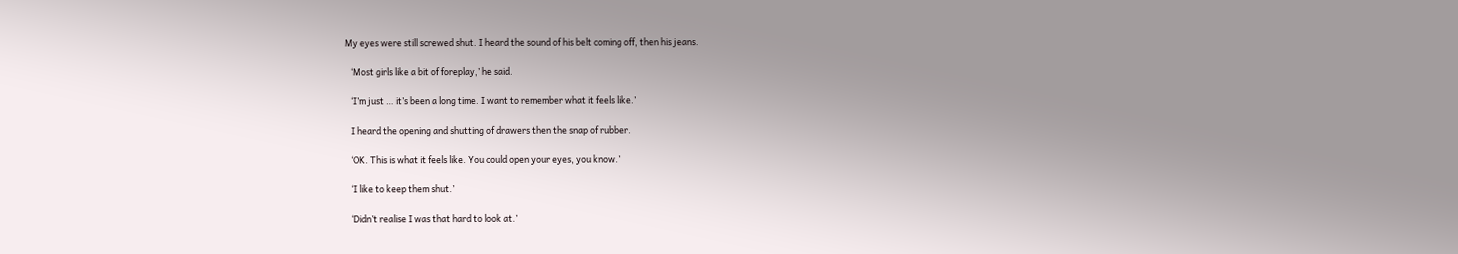My eyes were still screwed shut. I heard the sound of his belt coming off, then his jeans.

   ‘Most girls like a bit of foreplay,’ he said.

   ‘I’m just … it’s been a long time. I want to remember what it feels like.’

   I heard the opening and shutting of drawers then the snap of rubber.

   ‘OK. This is what it feels like. You could open your eyes, you know.’

   ‘I like to keep them shut.’

   ‘Didn’t realise I was that hard to look at.’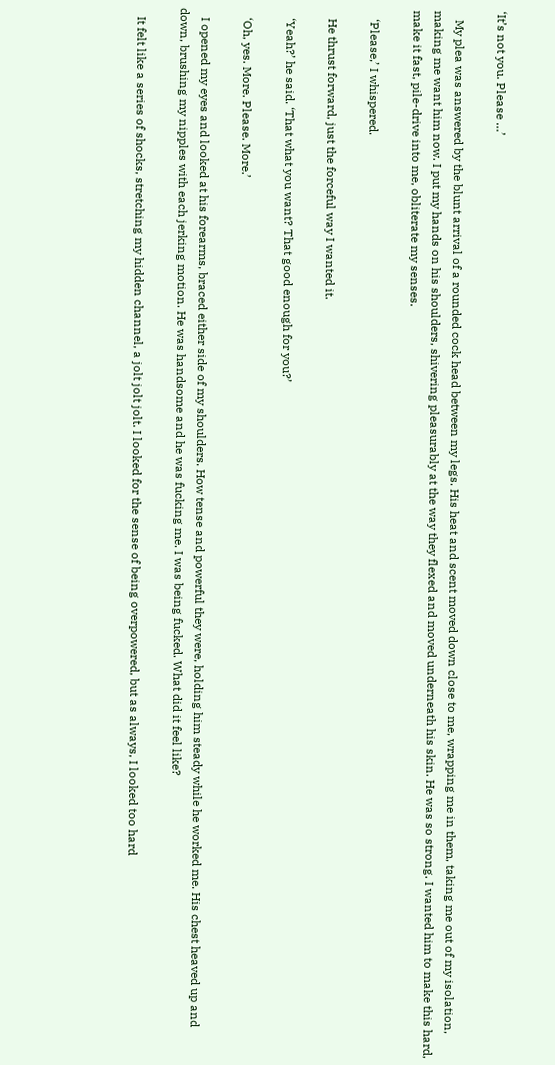‘It’s not you. Please …’

   My plea was answered by the blunt arrival of a rounded cock head between my legs. His heat and scent moved down close to me, wrapping me in them, taking me out of my isolation, making me want him now. I put my hands on his shoulders, shivering pleasurably at the way they flexed and moved underneath his skin. He was so strong. I wanted him to make this hard, make it fast, pile-drive into me, obliterate my senses.

   ‘Please,’ I whispered.

   He thrust forward, just the forceful way I wanted it.

   ‘Yeah?’ he said. ‘That what you want? That good enough for you?’

   ‘Oh, yes. More. Please. More.’

   I opened my eyes and looked at his forearms, braced either side of my shoulders. How tense and powerful they were, holding him steady while he worked me. His chest heaved up and down, brushing my nipples with each jerking motion. He was handsome and he was fucking me. I was being fucked. What did it feel like?

   It felt like a series of shocks, stretching my hidden channel, a jolt jolt jolt. I looked for the sense of being overpowered, but as always, I looked too hard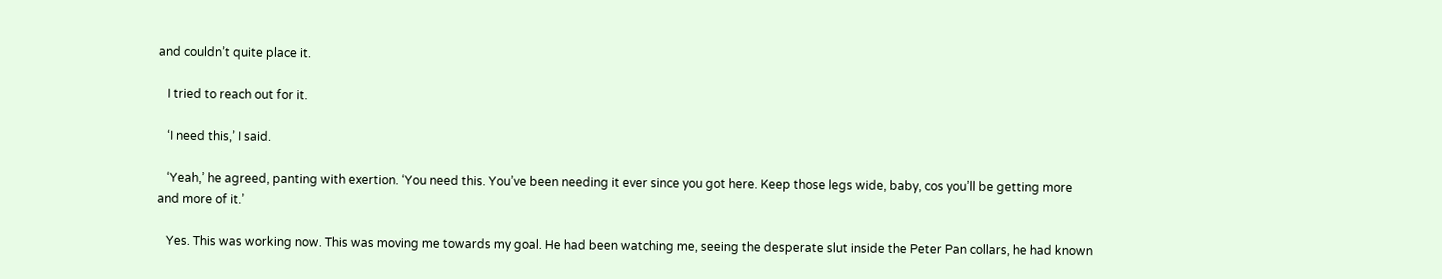and couldn’t quite place it.

   I tried to reach out for it.

   ‘I need this,’ I said.

   ‘Yeah,’ he agreed, panting with exertion. ‘You need this. You’ve been needing it ever since you got here. Keep those legs wide, baby, cos you’ll be getting more and more of it.’

   Yes. This was working now. This was moving me towards my goal. He had been watching me, seeing the desperate slut inside the Peter Pan collars, he had known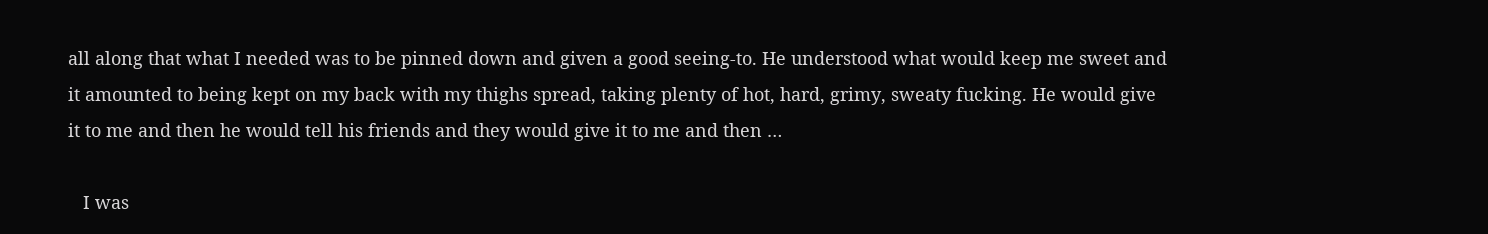all along that what I needed was to be pinned down and given a good seeing-to. He understood what would keep me sweet and it amounted to being kept on my back with my thighs spread, taking plenty of hot, hard, grimy, sweaty fucking. He would give it to me and then he would tell his friends and they would give it to me and then …

   I was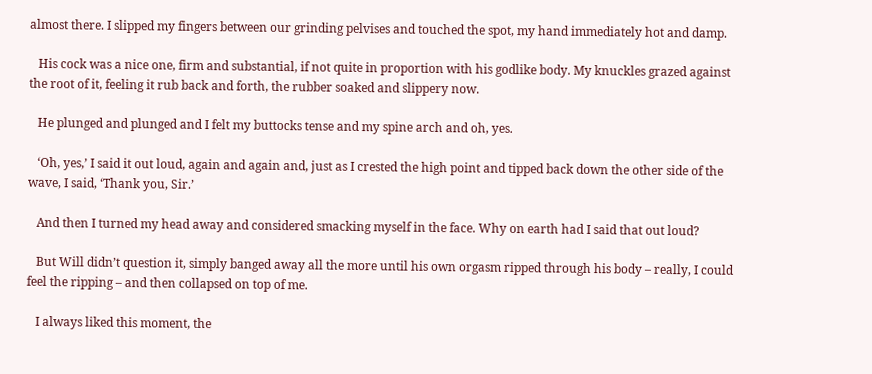almost there. I slipped my fingers between our grinding pelvises and touched the spot, my hand immediately hot and damp.

   His cock was a nice one, firm and substantial, if not quite in proportion with his godlike body. My knuckles grazed against the root of it, feeling it rub back and forth, the rubber soaked and slippery now.

   He plunged and plunged and I felt my buttocks tense and my spine arch and oh, yes.

   ‘Oh, yes,’ I said it out loud, again and again and, just as I crested the high point and tipped back down the other side of the wave, I said, ‘Thank you, Sir.’

   And then I turned my head away and considered smacking myself in the face. Why on earth had I said that out loud?

   But Will didn’t question it, simply banged away all the more until his own orgasm ripped through his body – really, I could feel the ripping – and then collapsed on top of me.

   I always liked this moment, the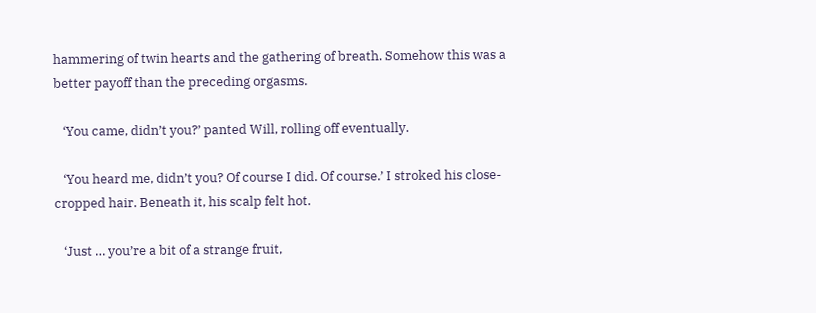hammering of twin hearts and the gathering of breath. Somehow this was a better payoff than the preceding orgasms.

   ‘You came, didn’t you?’ panted Will, rolling off eventually.

   ‘You heard me, didn’t you? Of course I did. Of course.’ I stroked his close-cropped hair. Beneath it, his scalp felt hot.

   ‘Just … you’re a bit of a strange fruit,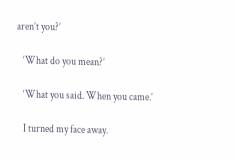aren’t you?’

   ‘What do you mean?’

   ‘What you said. When you came.’

   I turned my face away.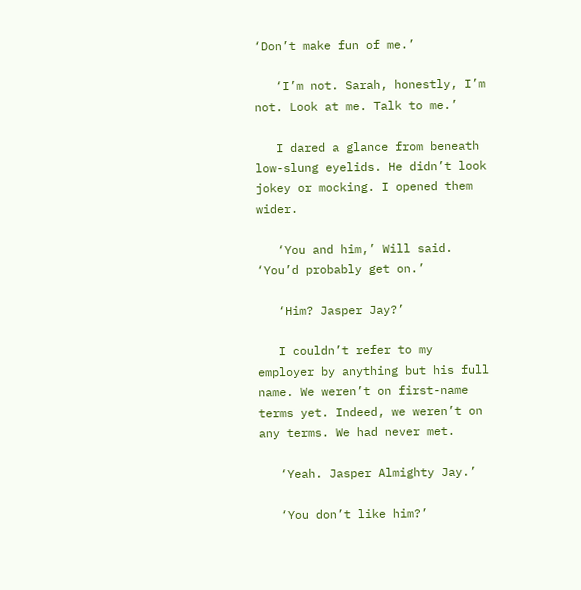‘Don’t make fun of me.’

   ‘I’m not. Sarah, honestly, I’m not. Look at me. Talk to me.’

   I dared a glance from beneath low-slung eyelids. He didn’t look jokey or mocking. I opened them wider.

   ‘You and him,’ Will said. ‘You’d probably get on.’

   ‘Him? Jasper Jay?’

   I couldn’t refer to my employer by anything but his full name. We weren’t on first-name terms yet. Indeed, we weren’t on any terms. We had never met.

   ‘Yeah. Jasper Almighty Jay.’

   ‘You don’t like him?’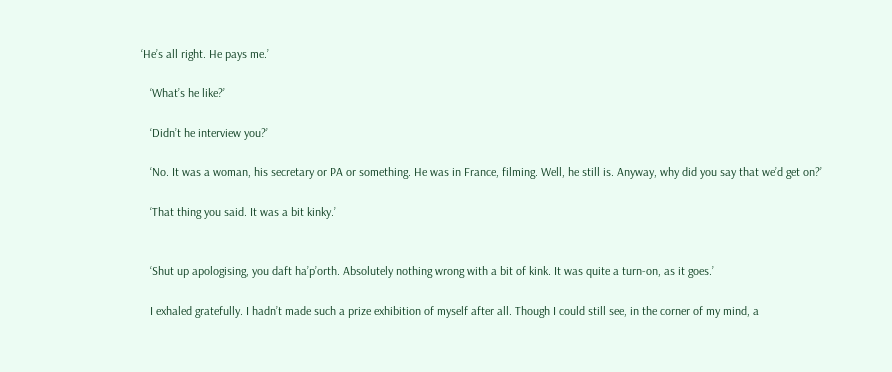‘He’s all right. He pays me.’

   ‘What’s he like?’

   ‘Didn’t he interview you?’

   ‘No. It was a woman, his secretary or PA or something. He was in France, filming. Well, he still is. Anyway, why did you say that we’d get on?’

   ‘That thing you said. It was a bit kinky.’


   ‘Shut up apologising, you daft ha’p’orth. Absolutely nothing wrong with a bit of kink. It was quite a turn-on, as it goes.’

   I exhaled gratefully. I hadn’t made such a prize exhibition of myself after all. Though I could still see, in the corner of my mind, a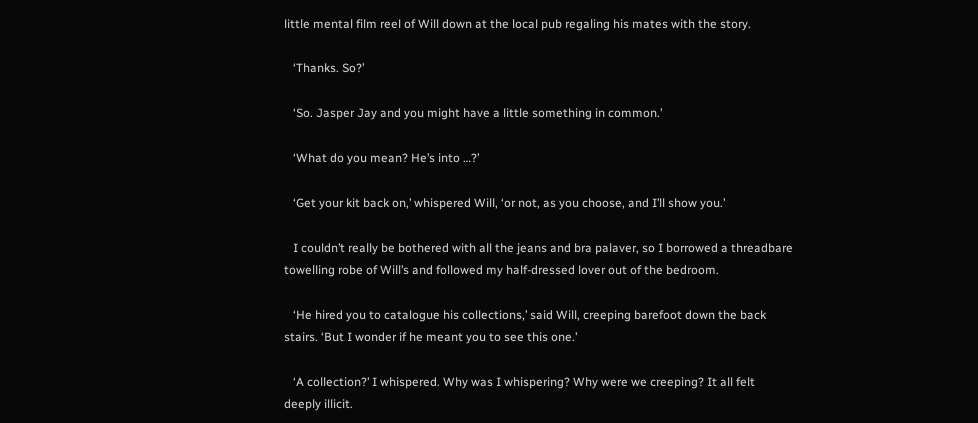little mental film reel of Will down at the local pub regaling his mates with the story.

   ‘Thanks. So?’

   ‘So. Jasper Jay and you might have a little something in common.’

   ‘What do you mean? He’s into …?’

   ‘Get your kit back on,’ whispered Will, ‘or not, as you choose, and I’ll show you.’

   I couldn’t really be bothered with all the jeans and bra palaver, so I borrowed a threadbare towelling robe of Will’s and followed my half-dressed lover out of the bedroom.

   ‘He hired you to catalogue his collections,’ said Will, creeping barefoot down the back stairs. ‘But I wonder if he meant you to see this one.’

   ‘A collection?’ I whispered. Why was I whispering? Why were we creeping? It all felt deeply illicit.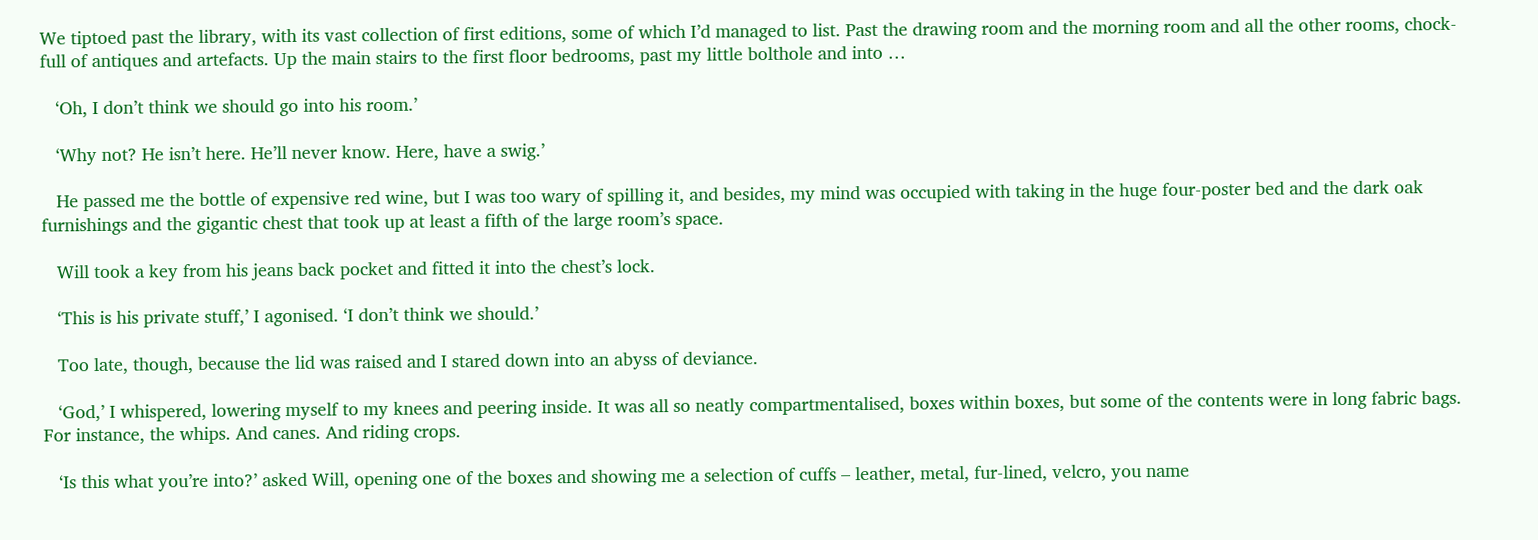We tiptoed past the library, with its vast collection of first editions, some of which I’d managed to list. Past the drawing room and the morning room and all the other rooms, chock-full of antiques and artefacts. Up the main stairs to the first floor bedrooms, past my little bolthole and into …

   ‘Oh, I don’t think we should go into his room.’

   ‘Why not? He isn’t here. He’ll never know. Here, have a swig.’

   He passed me the bottle of expensive red wine, but I was too wary of spilling it, and besides, my mind was occupied with taking in the huge four-poster bed and the dark oak furnishings and the gigantic chest that took up at least a fifth of the large room’s space.

   Will took a key from his jeans back pocket and fitted it into the chest’s lock.

   ‘This is his private stuff,’ I agonised. ‘I don’t think we should.’

   Too late, though, because the lid was raised and I stared down into an abyss of deviance.

   ‘God,’ I whispered, lowering myself to my knees and peering inside. It was all so neatly compartmentalised, boxes within boxes, but some of the contents were in long fabric bags. For instance, the whips. And canes. And riding crops.

   ‘Is this what you’re into?’ asked Will, opening one of the boxes and showing me a selection of cuffs – leather, metal, fur-lined, velcro, you name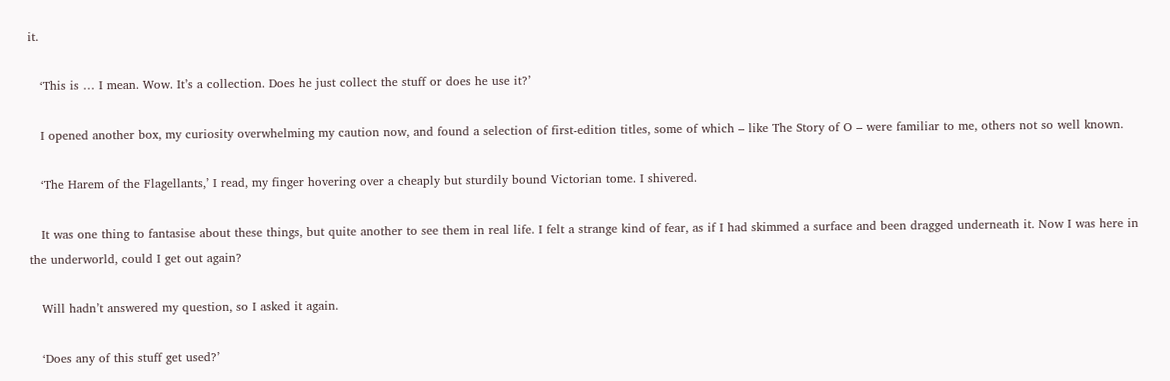it.

   ‘This is … I mean. Wow. It’s a collection. Does he just collect the stuff or does he use it?’

   I opened another box, my curiosity overwhelming my caution now, and found a selection of first-edition titles, some of which – like The Story of O – were familiar to me, others not so well known.

   ‘The Harem of the Flagellants,’ I read, my finger hovering over a cheaply but sturdily bound Victorian tome. I shivered.

   It was one thing to fantasise about these things, but quite another to see them in real life. I felt a strange kind of fear, as if I had skimmed a surface and been dragged underneath it. Now I was here in the underworld, could I get out again?

   Will hadn’t answered my question, so I asked it again.

   ‘Does any of this stuff get used?’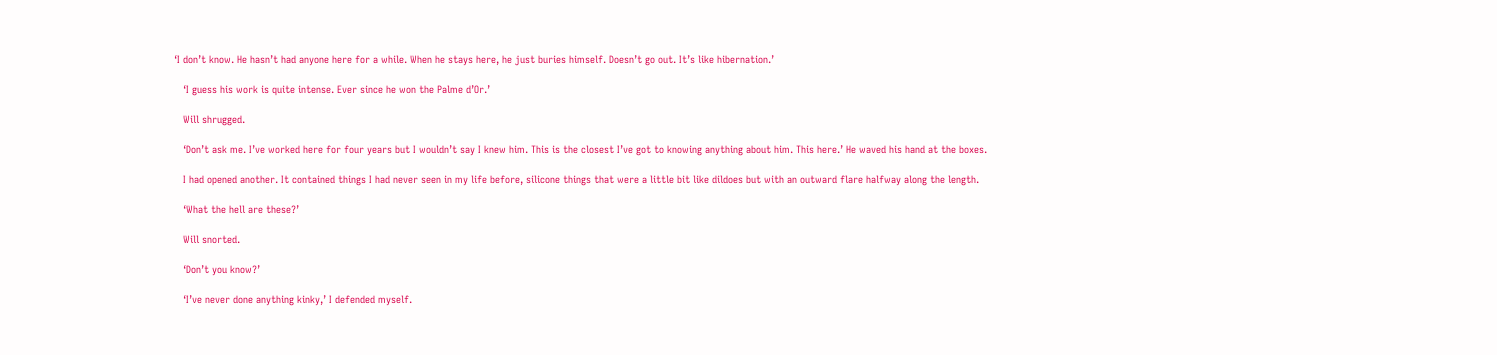‘I don’t know. He hasn’t had anyone here for a while. When he stays here, he just buries himself. Doesn’t go out. It’s like hibernation.’

   ‘I guess his work is quite intense. Ever since he won the Palme d’Or.’

   Will shrugged.

   ‘Don’t ask me. I’ve worked here for four years but I wouldn’t say I knew him. This is the closest I’ve got to knowing anything about him. This here.’ He waved his hand at the boxes.

   I had opened another. It contained things I had never seen in my life before, silicone things that were a little bit like dildoes but with an outward flare halfway along the length.

   ‘What the hell are these?’

   Will snorted.

   ‘Don’t you know?’

   ‘I’ve never done anything kinky,’ I defended myself.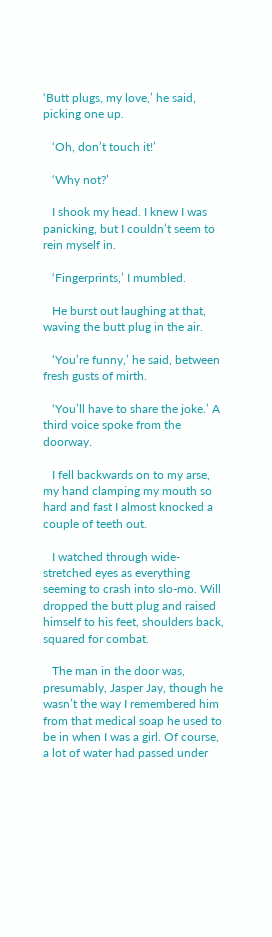‘Butt plugs, my love,’ he said, picking one up.

   ‘Oh, don’t touch it!’

   ‘Why not?’

   I shook my head. I knew I was panicking, but I couldn’t seem to rein myself in.

   ‘Fingerprints,’ I mumbled.

   He burst out laughing at that, waving the butt plug in the air.

   ‘You’re funny,’ he said, between fresh gusts of mirth.

   ‘You’ll have to share the joke.’ A third voice spoke from the doorway.

   I fell backwards on to my arse, my hand clamping my mouth so hard and fast I almost knocked a couple of teeth out.

   I watched through wide-stretched eyes as everything seeming to crash into slo-mo. Will dropped the butt plug and raised himself to his feet, shoulders back, squared for combat.

   The man in the door was, presumably, Jasper Jay, though he wasn’t the way I remembered him from that medical soap he used to be in when I was a girl. Of course, a lot of water had passed under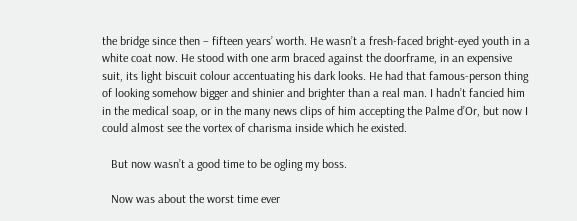the bridge since then – fifteen years’ worth. He wasn’t a fresh-faced bright-eyed youth in a white coat now. He stood with one arm braced against the doorframe, in an expensive suit, its light biscuit colour accentuating his dark looks. He had that famous-person thing of looking somehow bigger and shinier and brighter than a real man. I hadn’t fancied him in the medical soap, or in the many news clips of him accepting the Palme d’Or, but now I could almost see the vortex of charisma inside which he existed.

   But now wasn’t a good time to be ogling my boss.

   Now was about the worst time ever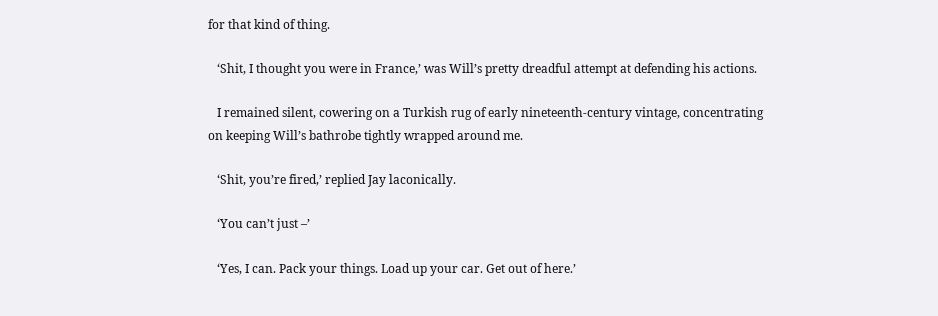for that kind of thing.

   ‘Shit, I thought you were in France,’ was Will’s pretty dreadful attempt at defending his actions.

   I remained silent, cowering on a Turkish rug of early nineteenth-century vintage, concentrating on keeping Will’s bathrobe tightly wrapped around me.

   ‘Shit, you’re fired,’ replied Jay laconically.

   ‘You can’t just –’

   ‘Yes, I can. Pack your things. Load up your car. Get out of here.’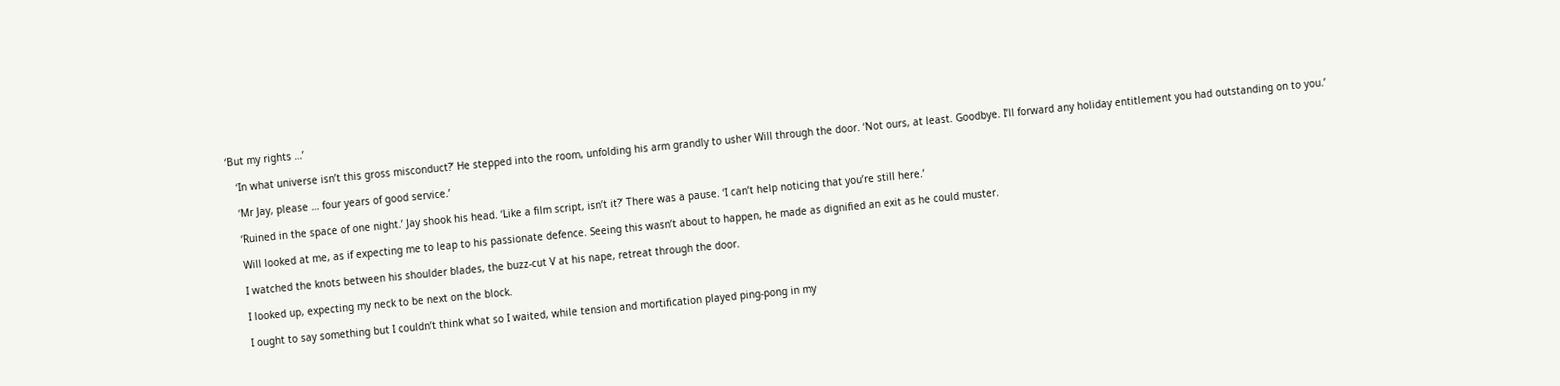‘But my rights …’

   ‘In what universe isn’t this gross misconduct?’ He stepped into the room, unfolding his arm grandly to usher Will through the door. ‘Not ours, at least. Goodbye. I’ll forward any holiday entitlement you had outstanding on to you.’

   ‘Mr Jay, please … four years of good service.’

   ‘Ruined in the space of one night.’ Jay shook his head. ‘Like a film script, isn’t it?’ There was a pause. ‘I can’t help noticing that you’re still here.’

   Will looked at me, as if expecting me to leap to his passionate defence. Seeing this wasn’t about to happen, he made as dignified an exit as he could muster.

   I watched the knots between his shoulder blades, the buzz-cut V at his nape, retreat through the door.

   I looked up, expecting my neck to be next on the block.

   I ought to say something but I couldn’t think what so I waited, while tension and mortification played ping-pong in my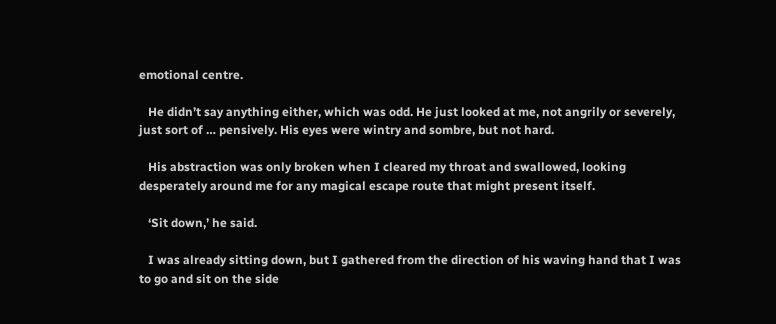emotional centre.

   He didn’t say anything either, which was odd. He just looked at me, not angrily or severely, just sort of … pensively. His eyes were wintry and sombre, but not hard.

   His abstraction was only broken when I cleared my throat and swallowed, looking desperately around me for any magical escape route that might present itself.

   ‘Sit down,’ he said.

   I was already sitting down, but I gathered from the direction of his waving hand that I was to go and sit on the side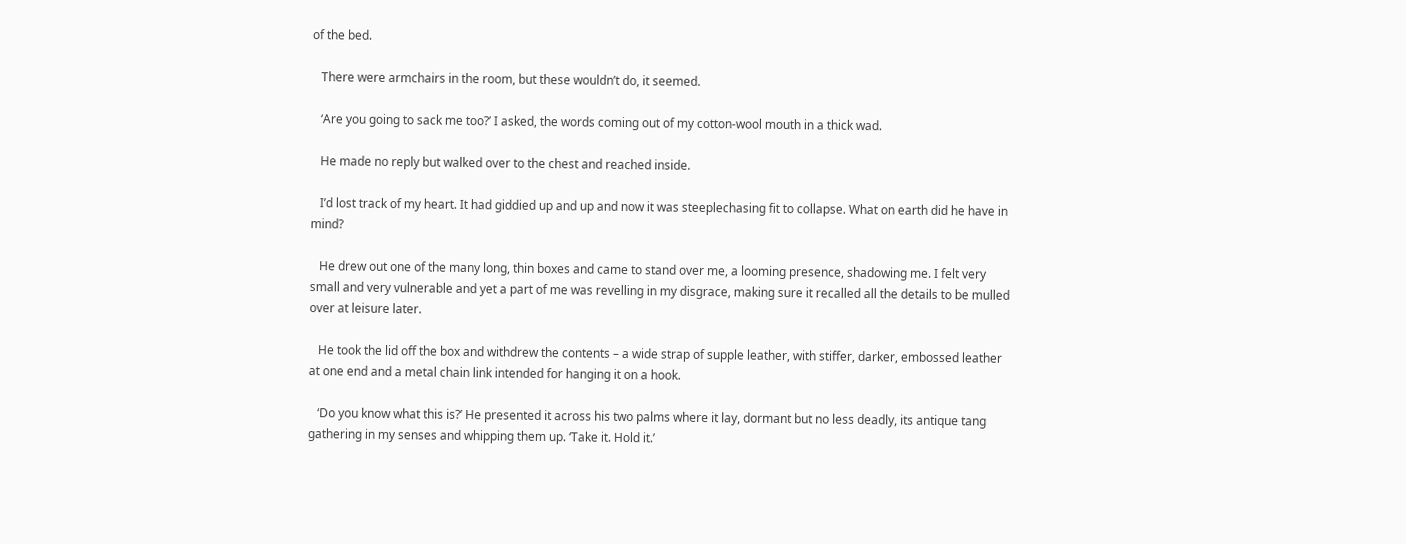of the bed.

   There were armchairs in the room, but these wouldn’t do, it seemed.

   ‘Are you going to sack me too?’ I asked, the words coming out of my cotton-wool mouth in a thick wad.

   He made no reply but walked over to the chest and reached inside.

   I’d lost track of my heart. It had giddied up and up and now it was steeplechasing fit to collapse. What on earth did he have in mind?

   He drew out one of the many long, thin boxes and came to stand over me, a looming presence, shadowing me. I felt very small and very vulnerable and yet a part of me was revelling in my disgrace, making sure it recalled all the details to be mulled over at leisure later.

   He took the lid off the box and withdrew the contents – a wide strap of supple leather, with stiffer, darker, embossed leather at one end and a metal chain link intended for hanging it on a hook.

   ‘Do you know what this is?’ He presented it across his two palms where it lay, dormant but no less deadly, its antique tang gathering in my senses and whipping them up. ‘Take it. Hold it.’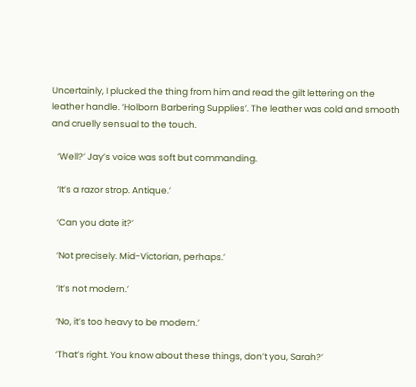Uncertainly, I plucked the thing from him and read the gilt lettering on the leather handle. ‘Holborn Barbering Supplies’. The leather was cold and smooth and cruelly sensual to the touch.

   ‘Well?’ Jay’s voice was soft but commanding.

   ‘It’s a razor strop. Antique.’

   ‘Can you date it?’

   ‘Not precisely. Mid-Victorian, perhaps.’

   ‘It’s not modern.’

   ‘No, it’s too heavy to be modern.’

   ‘That’s right. You know about these things, don’t you, Sarah?’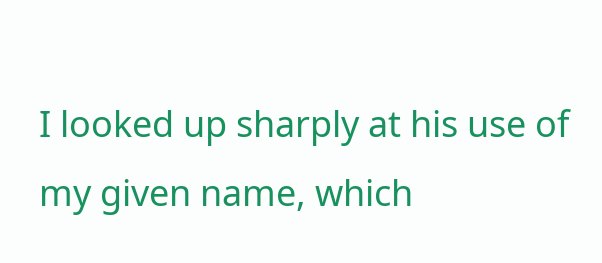I looked up sharply at his use of my given name, which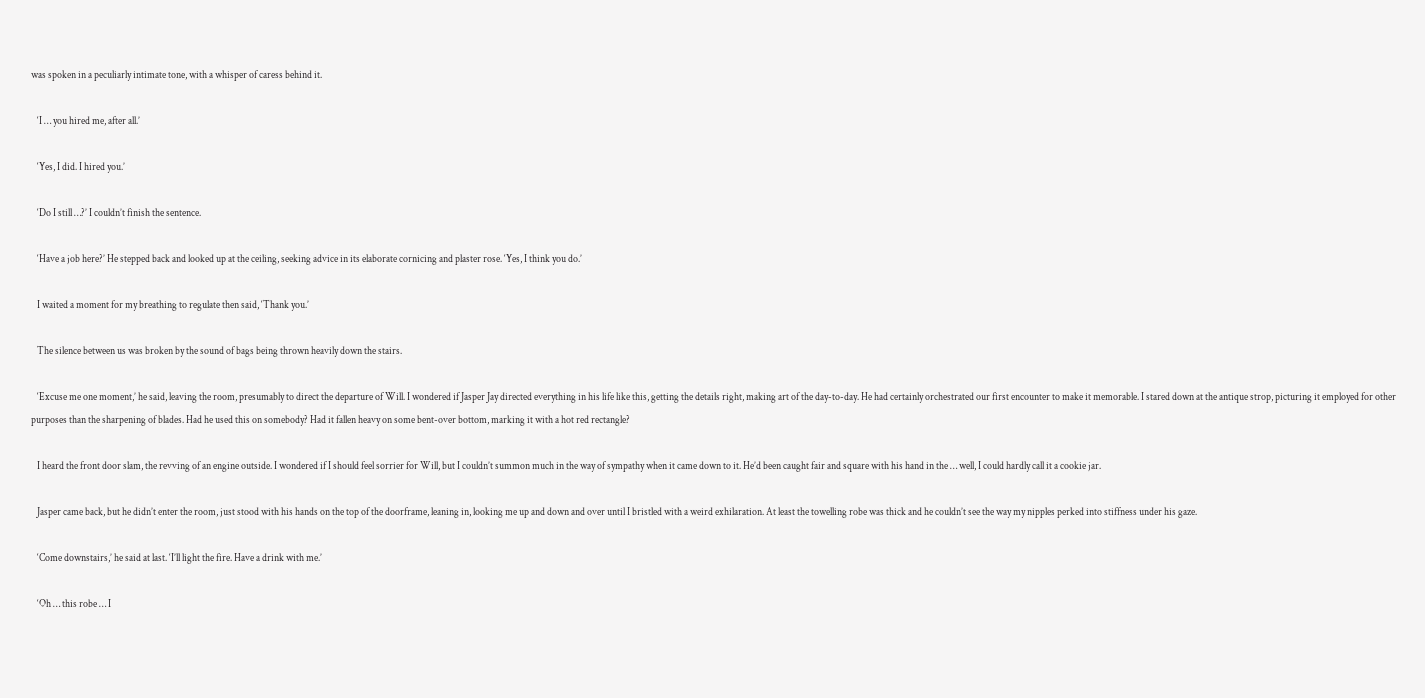was spoken in a peculiarly intimate tone, with a whisper of caress behind it.

   ‘I … you hired me, after all.’

   ‘Yes, I did. I hired you.’

   ‘Do I still …?’ I couldn’t finish the sentence.

   ‘Have a job here?’ He stepped back and looked up at the ceiling, seeking advice in its elaborate cornicing and plaster rose. ‘Yes, I think you do.’

   I waited a moment for my breathing to regulate then said, ‘Thank you.’

   The silence between us was broken by the sound of bags being thrown heavily down the stairs.

   ‘Excuse me one moment,’ he said, leaving the room, presumably to direct the departure of Will. I wondered if Jasper Jay directed everything in his life like this, getting the details right, making art of the day-to-day. He had certainly orchestrated our first encounter to make it memorable. I stared down at the antique strop, picturing it employed for other purposes than the sharpening of blades. Had he used this on somebody? Had it fallen heavy on some bent-over bottom, marking it with a hot red rectangle?

   I heard the front door slam, the revving of an engine outside. I wondered if I should feel sorrier for Will, but I couldn’t summon much in the way of sympathy when it came down to it. He’d been caught fair and square with his hand in the … well, I could hardly call it a cookie jar.

   Jasper came back, but he didn’t enter the room, just stood with his hands on the top of the doorframe, leaning in, looking me up and down and over until I bristled with a weird exhilaration. At least the towelling robe was thick and he couldn’t see the way my nipples perked into stiffness under his gaze.

   ‘Come downstairs,’ he said at last. ‘I’ll light the fire. Have a drink with me.’

   ‘Oh … this robe … I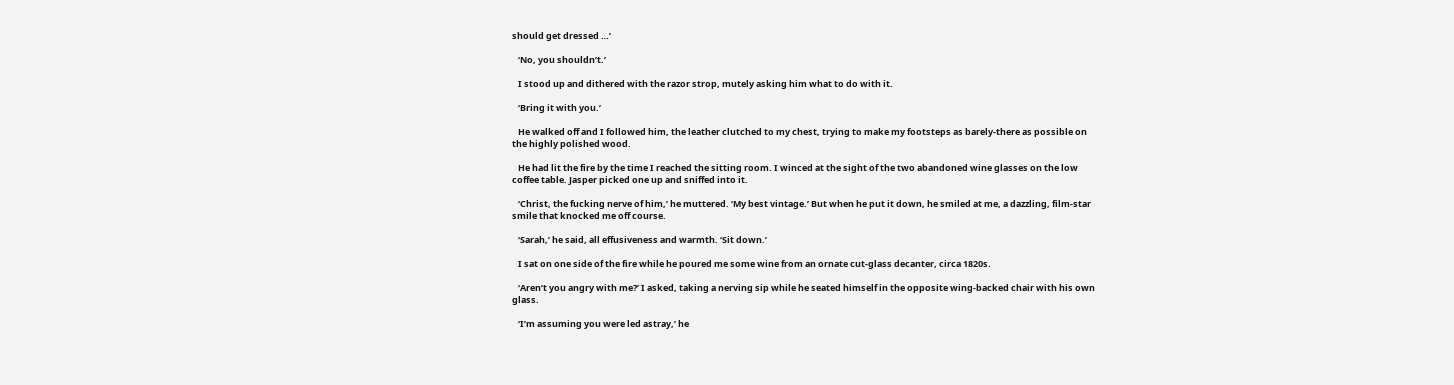should get dressed …’

   ‘No, you shouldn’t.’

   I stood up and dithered with the razor strop, mutely asking him what to do with it.

   ‘Bring it with you.’

   He walked off and I followed him, the leather clutched to my chest, trying to make my footsteps as barely-there as possible on the highly polished wood.

   He had lit the fire by the time I reached the sitting room. I winced at the sight of the two abandoned wine glasses on the low coffee table. Jasper picked one up and sniffed into it.

   ‘Christ, the fucking nerve of him,’ he muttered. ‘My best vintage.’ But when he put it down, he smiled at me, a dazzling, film-star smile that knocked me off course.

   ‘Sarah,’ he said, all effusiveness and warmth. ‘Sit down.’

   I sat on one side of the fire while he poured me some wine from an ornate cut-glass decanter, circa 1820s.

   ‘Aren’t you angry with me?’ I asked, taking a nerving sip while he seated himself in the opposite wing-backed chair with his own glass.

   ‘I’m assuming you were led astray,’ he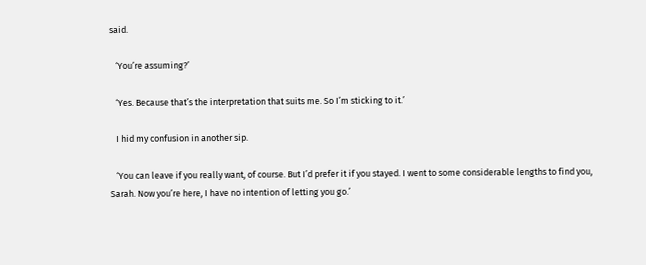said.

   ‘You’re assuming?’

   ‘Yes. Because that’s the interpretation that suits me. So I’m sticking to it.’

   I hid my confusion in another sip.

   ‘You can leave if you really want, of course. But I’d prefer it if you stayed. I went to some considerable lengths to find you, Sarah. Now you’re here, I have no intention of letting you go.’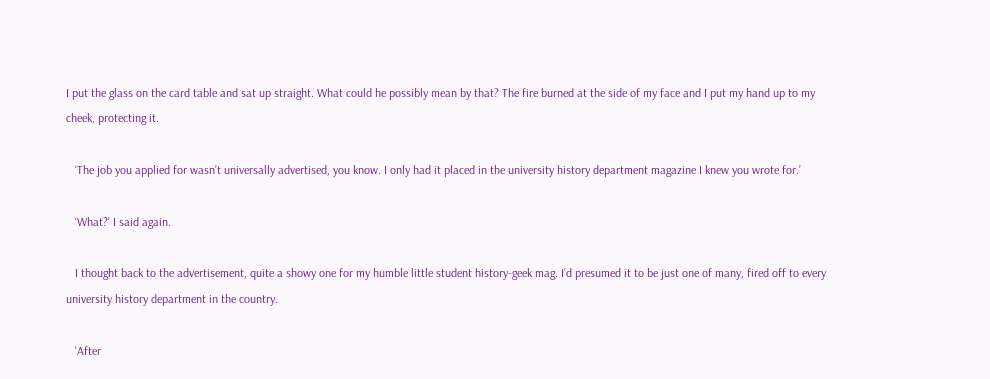I put the glass on the card table and sat up straight. What could he possibly mean by that? The fire burned at the side of my face and I put my hand up to my cheek, protecting it.

   ‘The job you applied for wasn’t universally advertised, you know. I only had it placed in the university history department magazine I knew you wrote for.’

   ‘What?’ I said again.

   I thought back to the advertisement, quite a showy one for my humble little student history-geek mag. I’d presumed it to be just one of many, fired off to every university history department in the country.

   ‘After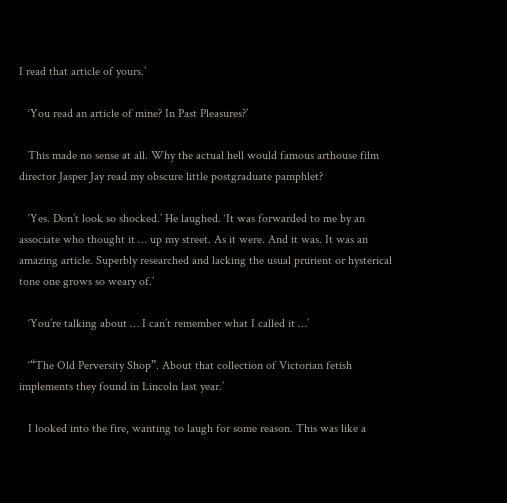I read that article of yours.’

   ‘You read an article of mine? In Past Pleasures?’

   This made no sense at all. Why the actual hell would famous arthouse film director Jasper Jay read my obscure little postgraduate pamphlet?

   ‘Yes. Don’t look so shocked.’ He laughed. ‘It was forwarded to me by an associate who thought it … up my street. As it were. And it was. It was an amazing article. Superbly researched and lacking the usual prurient or hysterical tone one grows so weary of.’

   ‘You’re talking about … I can’t remember what I called it …’

   ‘“The Old Perversity Shop”. About that collection of Victorian fetish implements they found in Lincoln last year.’

   I looked into the fire, wanting to laugh for some reason. This was like a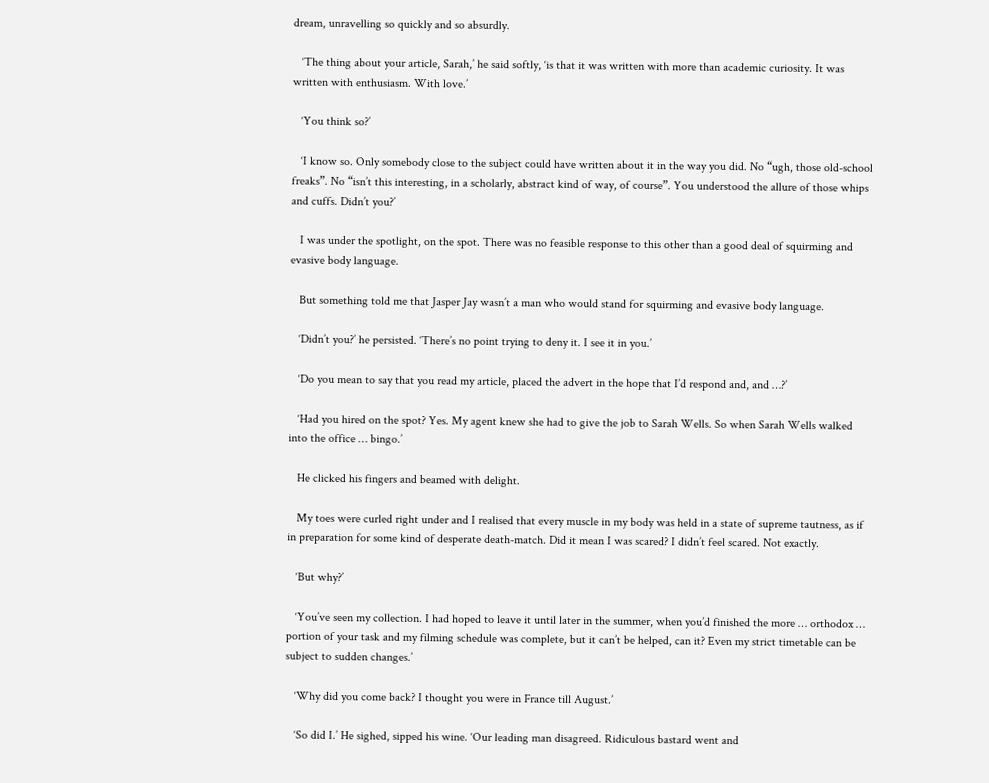dream, unravelling so quickly and so absurdly.

   ‘The thing about your article, Sarah,’ he said softly, ‘is that it was written with more than academic curiosity. It was written with enthusiasm. With love.’

   ‘You think so?’

   ‘I know so. Only somebody close to the subject could have written about it in the way you did. No “ugh, those old-school freaks”. No “isn’t this interesting, in a scholarly, abstract kind of way, of course”. You understood the allure of those whips and cuffs. Didn’t you?’

   I was under the spotlight, on the spot. There was no feasible response to this other than a good deal of squirming and evasive body language.

   But something told me that Jasper Jay wasn’t a man who would stand for squirming and evasive body language.

   ‘Didn’t you?’ he persisted. ‘There’s no point trying to deny it. I see it in you.’

   ‘Do you mean to say that you read my article, placed the advert in the hope that I’d respond and, and …?’

   ‘Had you hired on the spot? Yes. My agent knew she had to give the job to Sarah Wells. So when Sarah Wells walked into the office … bingo.’

   He clicked his fingers and beamed with delight.

   My toes were curled right under and I realised that every muscle in my body was held in a state of supreme tautness, as if in preparation for some kind of desperate death-match. Did it mean I was scared? I didn’t feel scared. Not exactly.

   ‘But why?’

   ‘You’ve seen my collection. I had hoped to leave it until later in the summer, when you’d finished the more … orthodox … portion of your task and my filming schedule was complete, but it can’t be helped, can it? Even my strict timetable can be subject to sudden changes.’

   ‘Why did you come back? I thought you were in France till August.’

   ‘So did I.’ He sighed, sipped his wine. ‘Our leading man disagreed. Ridiculous bastard went and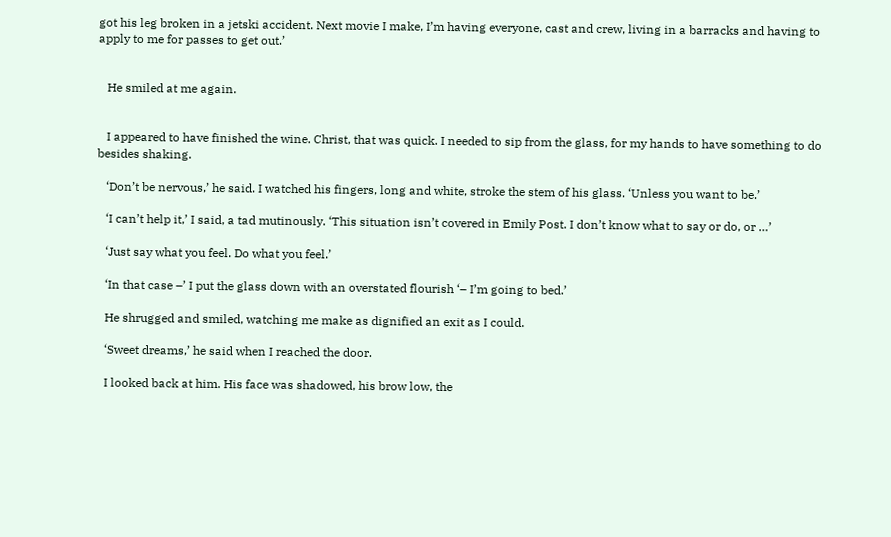got his leg broken in a jetski accident. Next movie I make, I’m having everyone, cast and crew, living in a barracks and having to apply to me for passes to get out.’


   He smiled at me again.


   I appeared to have finished the wine. Christ, that was quick. I needed to sip from the glass, for my hands to have something to do besides shaking.

   ‘Don’t be nervous,’ he said. I watched his fingers, long and white, stroke the stem of his glass. ‘Unless you want to be.’

   ‘I can’t help it,’ I said, a tad mutinously. ‘This situation isn’t covered in Emily Post. I don’t know what to say or do, or …’

   ‘Just say what you feel. Do what you feel.’

   ‘In that case –’ I put the glass down with an overstated flourish ‘– I’m going to bed.’

   He shrugged and smiled, watching me make as dignified an exit as I could.

   ‘Sweet dreams,’ he said when I reached the door.

   I looked back at him. His face was shadowed, his brow low, the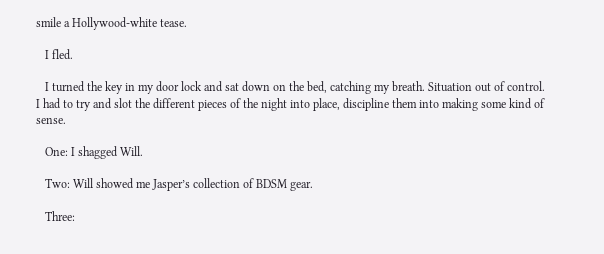smile a Hollywood-white tease.

   I fled.

   I turned the key in my door lock and sat down on the bed, catching my breath. Situation out of control. I had to try and slot the different pieces of the night into place, discipline them into making some kind of sense.

   One: I shagged Will.

   Two: Will showed me Jasper’s collection of BDSM gear.

   Three: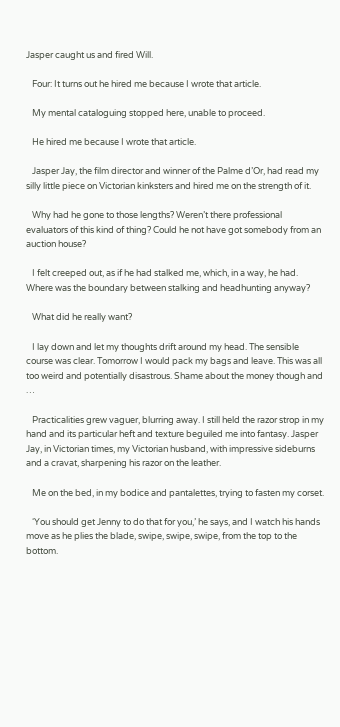Jasper caught us and fired Will.

   Four: It turns out he hired me because I wrote that article.

   My mental cataloguing stopped here, unable to proceed.

   He hired me because I wrote that article.

   Jasper Jay, the film director and winner of the Palme d’Or, had read my silly little piece on Victorian kinksters and hired me on the strength of it.

   Why had he gone to those lengths? Weren’t there professional evaluators of this kind of thing? Could he not have got somebody from an auction house?

   I felt creeped out, as if he had stalked me, which, in a way, he had. Where was the boundary between stalking and headhunting anyway?

   What did he really want?

   I lay down and let my thoughts drift around my head. The sensible course was clear. Tomorrow I would pack my bags and leave. This was all too weird and potentially disastrous. Shame about the money though and …

   Practicalities grew vaguer, blurring away. I still held the razor strop in my hand and its particular heft and texture beguiled me into fantasy. Jasper Jay, in Victorian times, my Victorian husband, with impressive sideburns and a cravat, sharpening his razor on the leather.

   Me on the bed, in my bodice and pantalettes, trying to fasten my corset.

   ‘You should get Jenny to do that for you,’ he says, and I watch his hands move as he plies the blade, swipe, swipe, swipe, from the top to the bottom.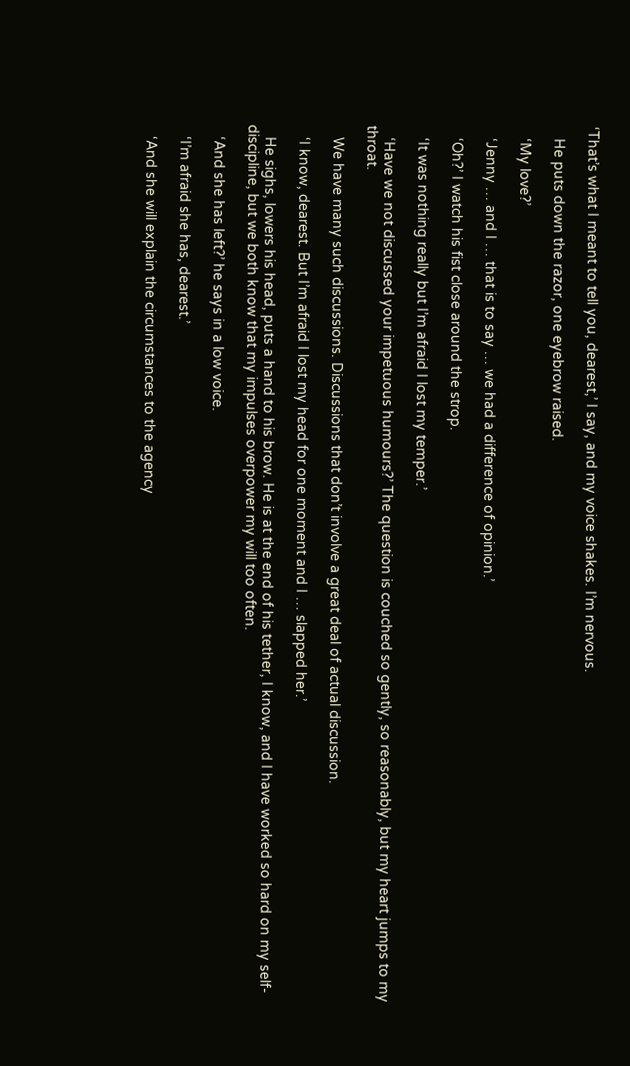‘That’s what I meant to tell you, dearest,’ I say, and my voice shakes. I’m nervous.

   He puts down the razor, one eyebrow raised.

   ‘My love?’

   ‘Jenny … and I … that is to say … we had a difference of opinion.’

   ‘Oh?’ I watch his fist close around the strop.

   ‘It was nothing really but I’m afraid I lost my temper.’

   ‘Have we not discussed your impetuous humours?’ The question is couched so gently, so reasonably, but my heart jumps to my throat.

   We have many such discussions. Discussions that don’t involve a great deal of actual discussion.

   ‘I know, dearest. But I’m afraid I lost my head for one moment and I … slapped her.’

   He sighs, lowers his head, puts a hand to his brow. He is at the end of his tether, I know, and I have worked so hard on my self-discipline, but we both know that my impulses overpower my will too often.

   ‘And she has left?’ he says in a low voice.

   ‘I’m afraid she has, dearest.’

   ‘And she will explain the circumstances to the agency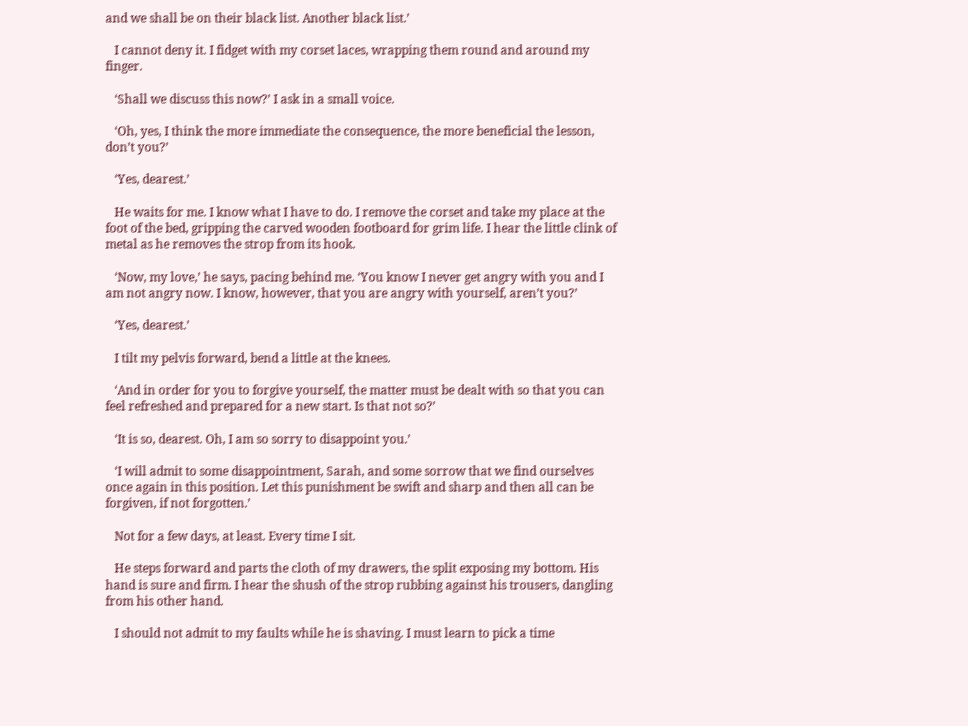and we shall be on their black list. Another black list.’

   I cannot deny it. I fidget with my corset laces, wrapping them round and around my finger.

   ‘Shall we discuss this now?’ I ask in a small voice.

   ‘Oh, yes, I think the more immediate the consequence, the more beneficial the lesson, don’t you?’

   ‘Yes, dearest.’

   He waits for me. I know what I have to do. I remove the corset and take my place at the foot of the bed, gripping the carved wooden footboard for grim life. I hear the little clink of metal as he removes the strop from its hook.

   ‘Now, my love,’ he says, pacing behind me. ‘You know I never get angry with you and I am not angry now. I know, however, that you are angry with yourself, aren’t you?’

   ‘Yes, dearest.’

   I tilt my pelvis forward, bend a little at the knees.

   ‘And in order for you to forgive yourself, the matter must be dealt with so that you can feel refreshed and prepared for a new start. Is that not so?’

   ‘It is so, dearest. Oh, I am so sorry to disappoint you.’

   ‘I will admit to some disappointment, Sarah, and some sorrow that we find ourselves once again in this position. Let this punishment be swift and sharp and then all can be forgiven, if not forgotten.’

   Not for a few days, at least. Every time I sit.

   He steps forward and parts the cloth of my drawers, the split exposing my bottom. His hand is sure and firm. I hear the shush of the strop rubbing against his trousers, dangling from his other hand.

   I should not admit to my faults while he is shaving. I must learn to pick a time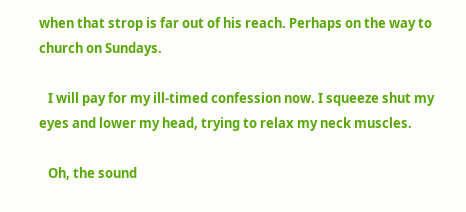when that strop is far out of his reach. Perhaps on the way to church on Sundays.

   I will pay for my ill-timed confession now. I squeeze shut my eyes and lower my head, trying to relax my neck muscles.

   Oh, the sound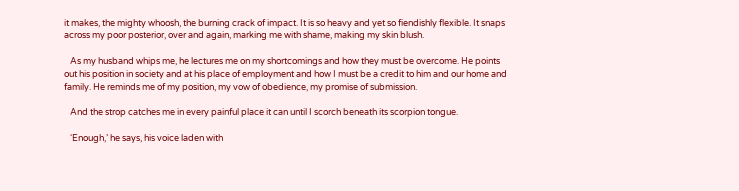it makes, the mighty whoosh, the burning crack of impact. It is so heavy and yet so fiendishly flexible. It snaps across my poor posterior, over and again, marking me with shame, making my skin blush.

   As my husband whips me, he lectures me on my shortcomings and how they must be overcome. He points out his position in society and at his place of employment and how I must be a credit to him and our home and family. He reminds me of my position, my vow of obedience, my promise of submission.

   And the strop catches me in every painful place it can until I scorch beneath its scorpion tongue.

   ‘Enough,’ he says, his voice laden with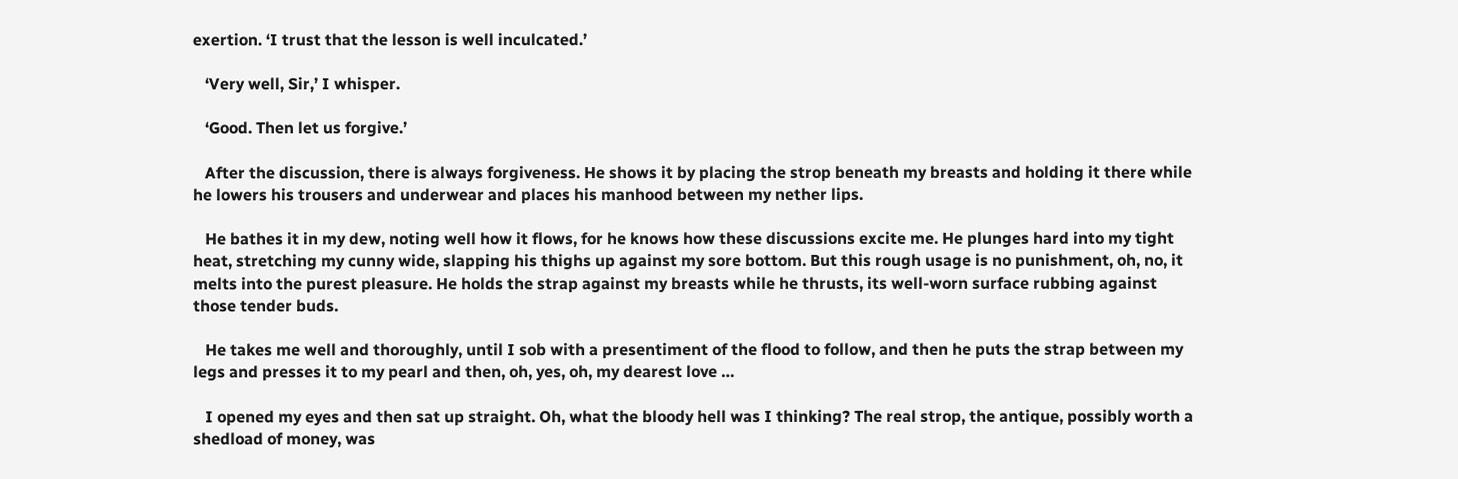exertion. ‘I trust that the lesson is well inculcated.’

   ‘Very well, Sir,’ I whisper.

   ‘Good. Then let us forgive.’

   After the discussion, there is always forgiveness. He shows it by placing the strop beneath my breasts and holding it there while he lowers his trousers and underwear and places his manhood between my nether lips.

   He bathes it in my dew, noting well how it flows, for he knows how these discussions excite me. He plunges hard into my tight heat, stretching my cunny wide, slapping his thighs up against my sore bottom. But this rough usage is no punishment, oh, no, it melts into the purest pleasure. He holds the strap against my breasts while he thrusts, its well-worn surface rubbing against those tender buds.

   He takes me well and thoroughly, until I sob with a presentiment of the flood to follow, and then he puts the strap between my legs and presses it to my pearl and then, oh, yes, oh, my dearest love …

   I opened my eyes and then sat up straight. Oh, what the bloody hell was I thinking? The real strop, the antique, possibly worth a shedload of money, was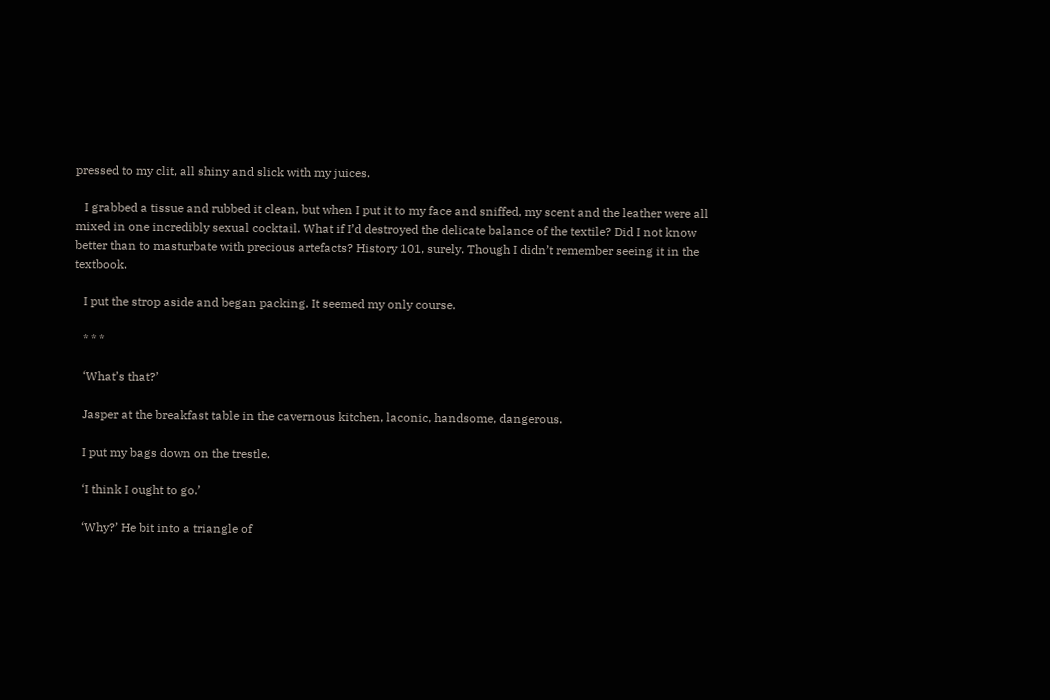pressed to my clit, all shiny and slick with my juices.

   I grabbed a tissue and rubbed it clean, but when I put it to my face and sniffed, my scent and the leather were all mixed in one incredibly sexual cocktail. What if I’d destroyed the delicate balance of the textile? Did I not know better than to masturbate with precious artefacts? History 101, surely. Though I didn’t remember seeing it in the textbook.

   I put the strop aside and began packing. It seemed my only course.

   * * *

   ‘What’s that?’

   Jasper at the breakfast table in the cavernous kitchen, laconic, handsome, dangerous.

   I put my bags down on the trestle.

   ‘I think I ought to go.’

   ‘Why?’ He bit into a triangle of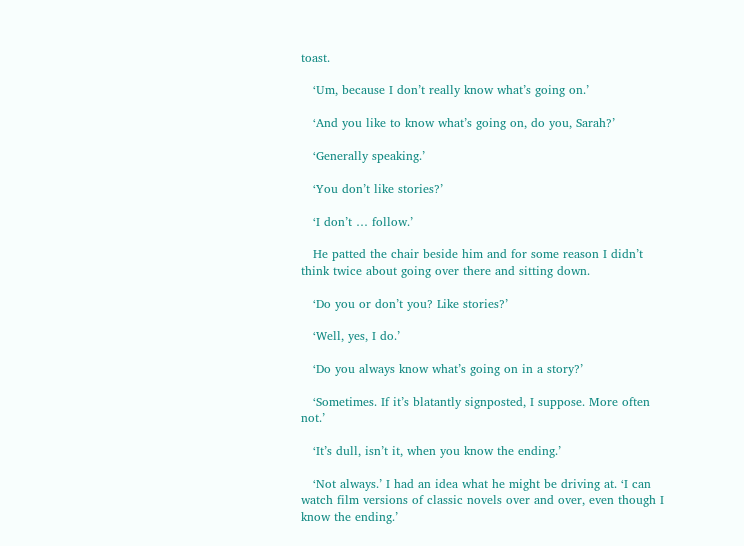toast.

   ‘Um, because I don’t really know what’s going on.’

   ‘And you like to know what’s going on, do you, Sarah?’

   ‘Generally speaking.’

   ‘You don’t like stories?’

   ‘I don’t … follow.’

   He patted the chair beside him and for some reason I didn’t think twice about going over there and sitting down.

   ‘Do you or don’t you? Like stories?’

   ‘Well, yes, I do.’

   ‘Do you always know what’s going on in a story?’

   ‘Sometimes. If it’s blatantly signposted, I suppose. More often not.’

   ‘It’s dull, isn’t it, when you know the ending.’

   ‘Not always.’ I had an idea what he might be driving at. ‘I can watch film versions of classic novels over and over, even though I know the ending.’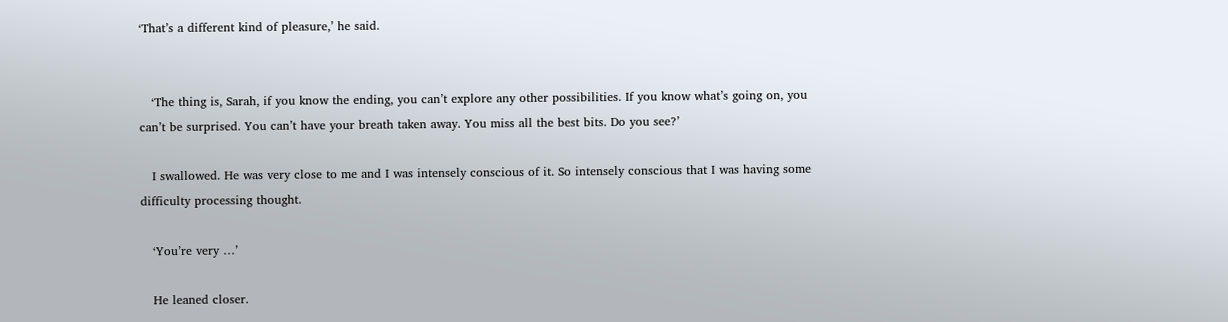‘That’s a different kind of pleasure,’ he said.


   ‘The thing is, Sarah, if you know the ending, you can’t explore any other possibilities. If you know what’s going on, you can’t be surprised. You can’t have your breath taken away. You miss all the best bits. Do you see?’

   I swallowed. He was very close to me and I was intensely conscious of it. So intensely conscious that I was having some difficulty processing thought.

   ‘You’re very …’

   He leaned closer.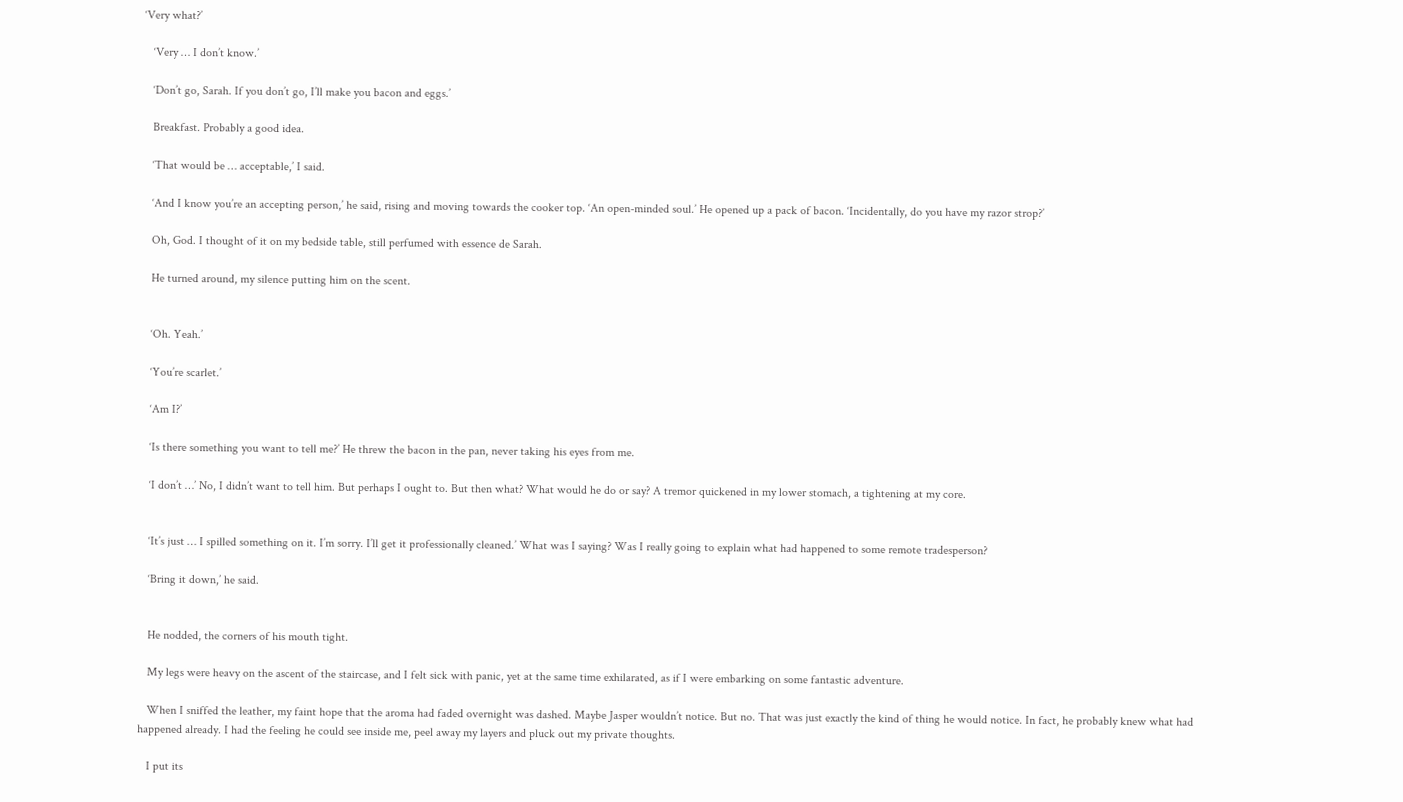‘Very what?’

   ‘Very … I don’t know.’

   ‘Don’t go, Sarah. If you don’t go, I’ll make you bacon and eggs.’

   Breakfast. Probably a good idea.

   ‘That would be … acceptable,’ I said.

   ‘And I know you’re an accepting person,’ he said, rising and moving towards the cooker top. ‘An open-minded soul.’ He opened up a pack of bacon. ‘Incidentally, do you have my razor strop?’

   Oh, God. I thought of it on my bedside table, still perfumed with essence de Sarah.

   He turned around, my silence putting him on the scent.


   ‘Oh. Yeah.’

   ‘You’re scarlet.’

   ‘Am I?’

   ‘Is there something you want to tell me?’ He threw the bacon in the pan, never taking his eyes from me.

   ‘I don’t …’ No, I didn’t want to tell him. But perhaps I ought to. But then what? What would he do or say? A tremor quickened in my lower stomach, a tightening at my core.


   ‘It’s just … I spilled something on it. I’m sorry. I’ll get it professionally cleaned.’ What was I saying? Was I really going to explain what had happened to some remote tradesperson?

   ‘Bring it down,’ he said.


   He nodded, the corners of his mouth tight.

   My legs were heavy on the ascent of the staircase, and I felt sick with panic, yet at the same time exhilarated, as if I were embarking on some fantastic adventure.

   When I sniffed the leather, my faint hope that the aroma had faded overnight was dashed. Maybe Jasper wouldn’t notice. But no. That was just exactly the kind of thing he would notice. In fact, he probably knew what had happened already. I had the feeling he could see inside me, peel away my layers and pluck out my private thoughts.

   I put its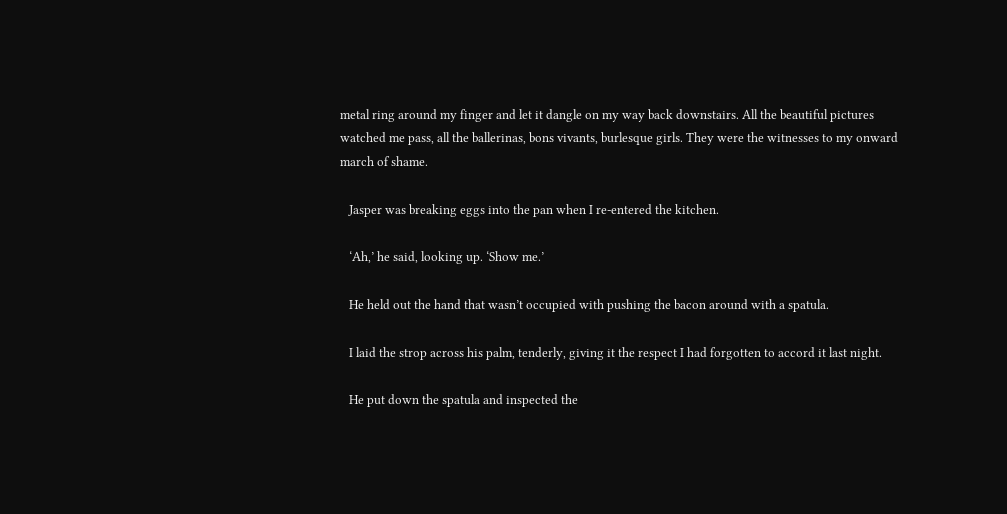metal ring around my finger and let it dangle on my way back downstairs. All the beautiful pictures watched me pass, all the ballerinas, bons vivants, burlesque girls. They were the witnesses to my onward march of shame.

   Jasper was breaking eggs into the pan when I re-entered the kitchen.

   ‘Ah,’ he said, looking up. ‘Show me.’

   He held out the hand that wasn’t occupied with pushing the bacon around with a spatula.

   I laid the strop across his palm, tenderly, giving it the respect I had forgotten to accord it last night.

   He put down the spatula and inspected the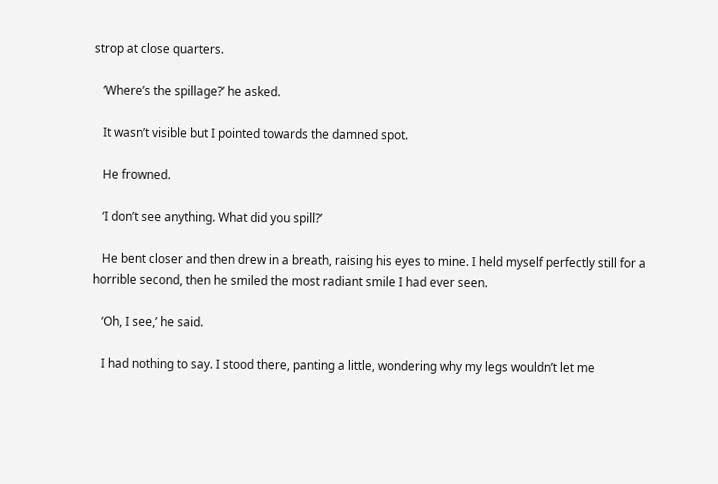strop at close quarters.

   ‘Where’s the spillage?’ he asked.

   It wasn’t visible but I pointed towards the damned spot.

   He frowned.

   ‘I don’t see anything. What did you spill?’

   He bent closer and then drew in a breath, raising his eyes to mine. I held myself perfectly still for a horrible second, then he smiled the most radiant smile I had ever seen.

   ‘Oh, I see,’ he said.

   I had nothing to say. I stood there, panting a little, wondering why my legs wouldn’t let me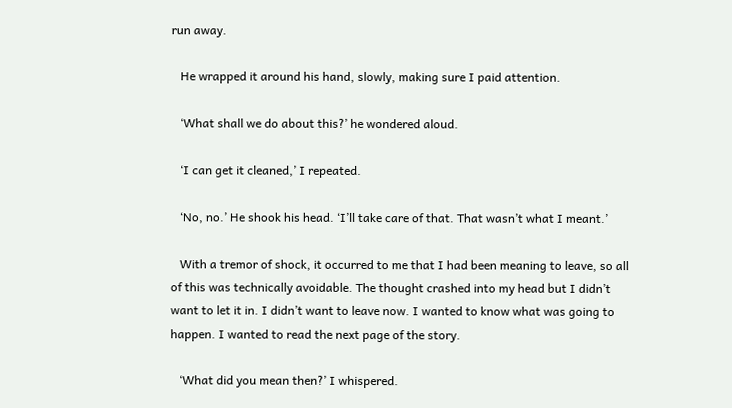run away.

   He wrapped it around his hand, slowly, making sure I paid attention.

   ‘What shall we do about this?’ he wondered aloud.

   ‘I can get it cleaned,’ I repeated.

   ‘No, no.’ He shook his head. ‘I’ll take care of that. That wasn’t what I meant.’

   With a tremor of shock, it occurred to me that I had been meaning to leave, so all of this was technically avoidable. The thought crashed into my head but I didn’t want to let it in. I didn’t want to leave now. I wanted to know what was going to happen. I wanted to read the next page of the story.

   ‘What did you mean then?’ I whispered.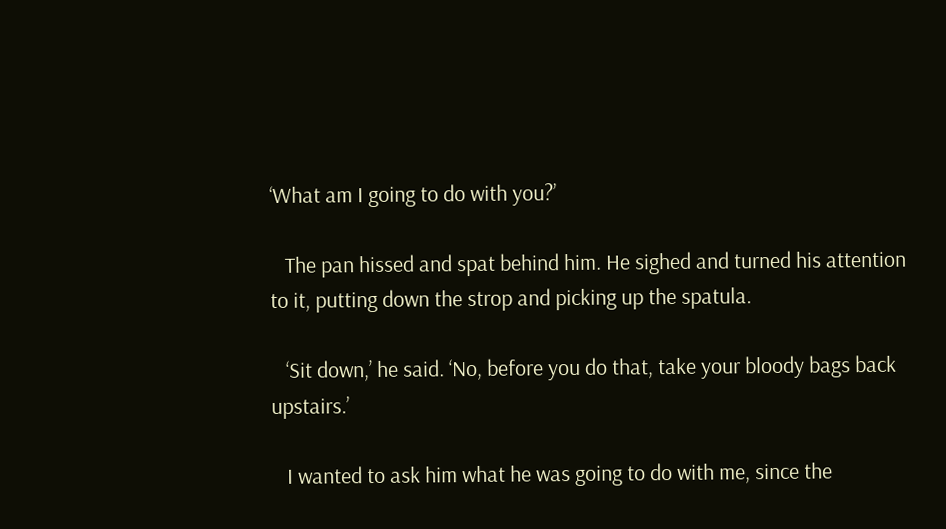‘What am I going to do with you?’

   The pan hissed and spat behind him. He sighed and turned his attention to it, putting down the strop and picking up the spatula.

   ‘Sit down,’ he said. ‘No, before you do that, take your bloody bags back upstairs.’

   I wanted to ask him what he was going to do with me, since the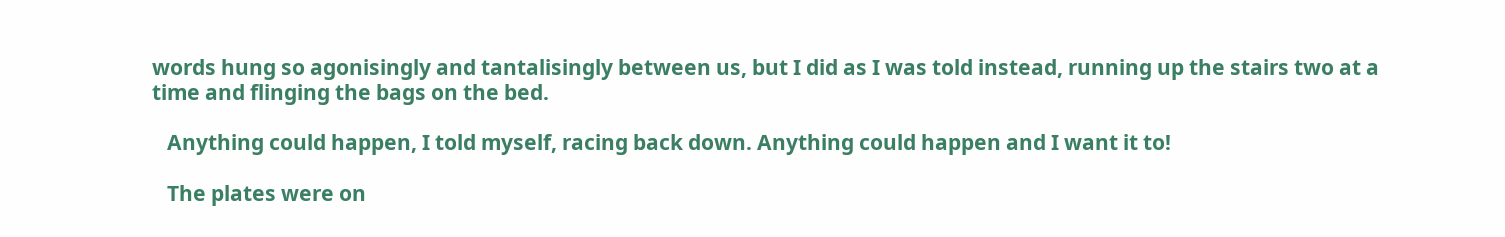words hung so agonisingly and tantalisingly between us, but I did as I was told instead, running up the stairs two at a time and flinging the bags on the bed.

   Anything could happen, I told myself, racing back down. Anything could happen and I want it to!

   The plates were on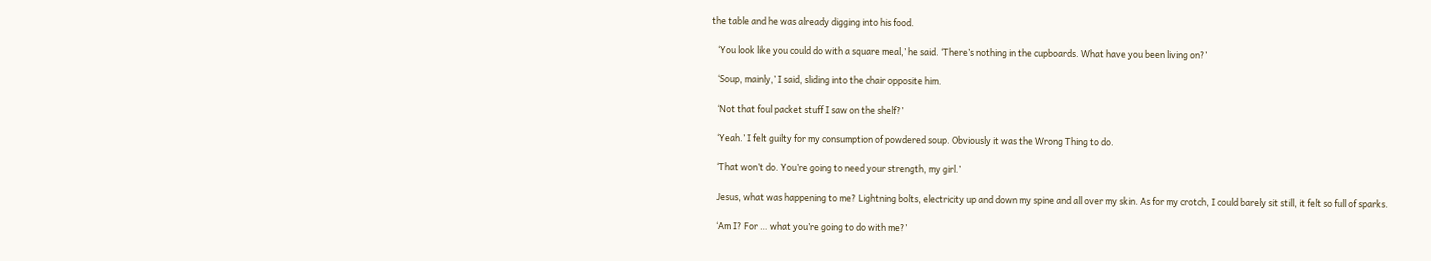the table and he was already digging into his food.

   ‘You look like you could do with a square meal,’ he said. ‘There’s nothing in the cupboards. What have you been living on?’

   ‘Soup, mainly,’ I said, sliding into the chair opposite him.

   ‘Not that foul packet stuff I saw on the shelf?’

   ‘Yeah.’ I felt guilty for my consumption of powdered soup. Obviously it was the Wrong Thing to do.

   ‘That won’t do. You’re going to need your strength, my girl.’

   Jesus, what was happening to me? Lightning bolts, electricity up and down my spine and all over my skin. As for my crotch, I could barely sit still, it felt so full of sparks.

   ‘Am I? For … what you’re going to do with me?’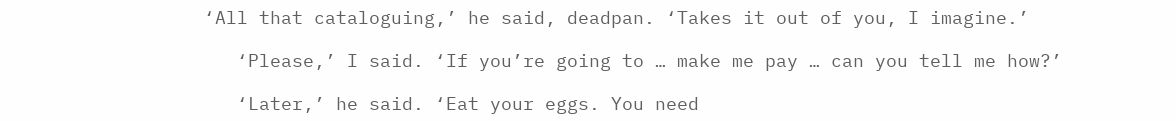‘All that cataloguing,’ he said, deadpan. ‘Takes it out of you, I imagine.’

   ‘Please,’ I said. ‘If you’re going to … make me pay … can you tell me how?’

   ‘Later,’ he said. ‘Eat your eggs. You need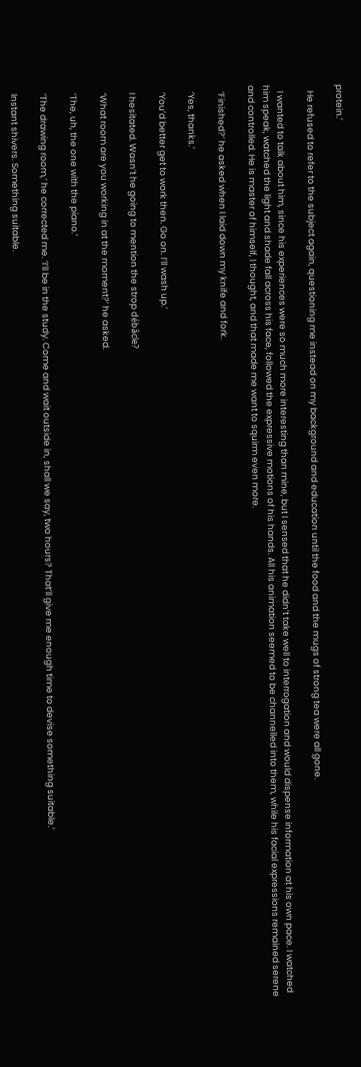protein.’

   He refused to refer to the subject again, questioning me instead on my background and education until the food and the mugs of strong tea were all gone.

   I wanted to talk about him, since his experiences were so much more interesting than mine, but I sensed that he didn’t take well to interrogation and would dispense information at his own pace. I watched him speak, watched the light and shade fall across his face, followed the expressive motions of his hands. All his animation seemed to be channelled into them, while his facial expressions remained serene and controlled. He is master of himself, I thought, and that made me want to squirm even more.

   ‘Finished?’ he asked when I laid down my knife and fork.

   ‘Yes, thanks.’

   ‘You’d better get to work then. Go on. I’ll wash up.’

   I hesitated. Wasn’t he going to mention the strop débâcle?

   ‘What room are you working in at the moment?’ he asked.

   ‘The, uh, the one with the piano.’

   ‘The drawing room,’ he corrected me. ‘I’ll be in the study. Come and wait outside in, shall we say, two hours? That’ll give me enough time to devise something suitable.’

   Instant shivers. Something suitable.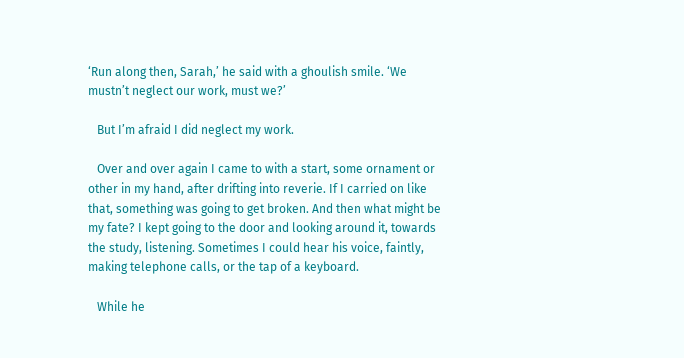‘Run along then, Sarah,’ he said with a ghoulish smile. ‘We mustn’t neglect our work, must we?’

   But I’m afraid I did neglect my work.

   Over and over again I came to with a start, some ornament or other in my hand, after drifting into reverie. If I carried on like that, something was going to get broken. And then what might be my fate? I kept going to the door and looking around it, towards the study, listening. Sometimes I could hear his voice, faintly, making telephone calls, or the tap of a keyboard.

   While he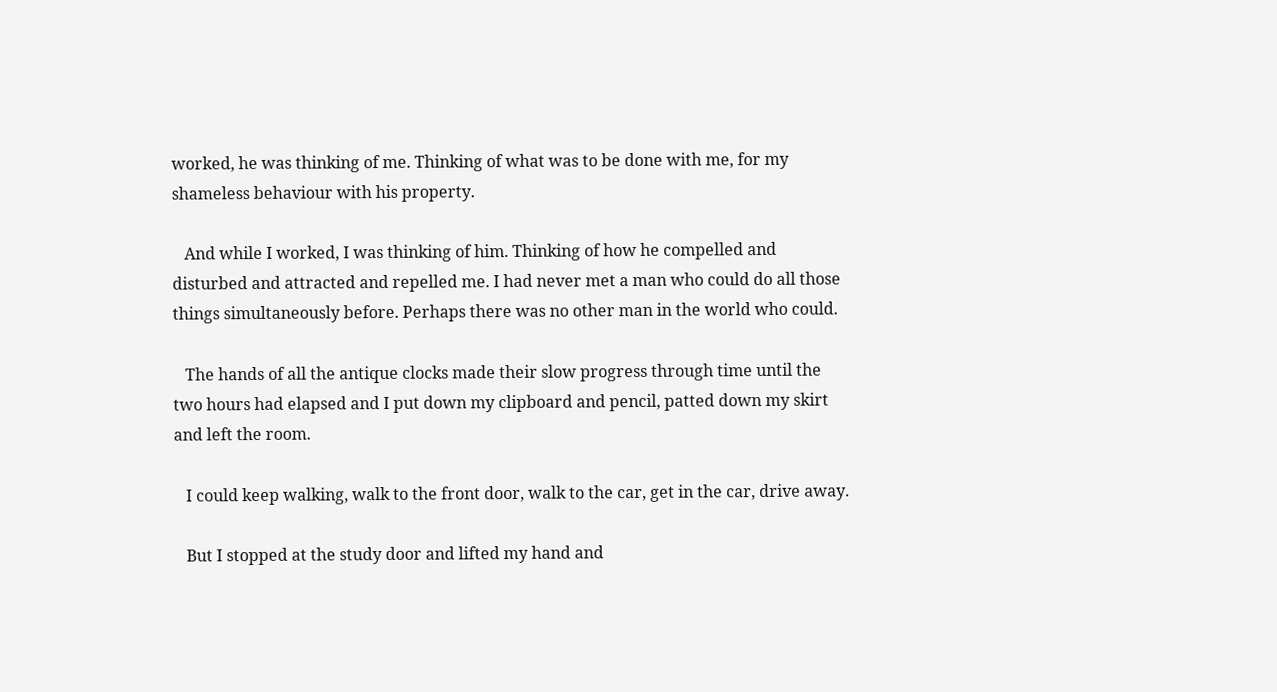worked, he was thinking of me. Thinking of what was to be done with me, for my shameless behaviour with his property.

   And while I worked, I was thinking of him. Thinking of how he compelled and disturbed and attracted and repelled me. I had never met a man who could do all those things simultaneously before. Perhaps there was no other man in the world who could.

   The hands of all the antique clocks made their slow progress through time until the two hours had elapsed and I put down my clipboard and pencil, patted down my skirt and left the room.

   I could keep walking, walk to the front door, walk to the car, get in the car, drive away.

   But I stopped at the study door and lifted my hand and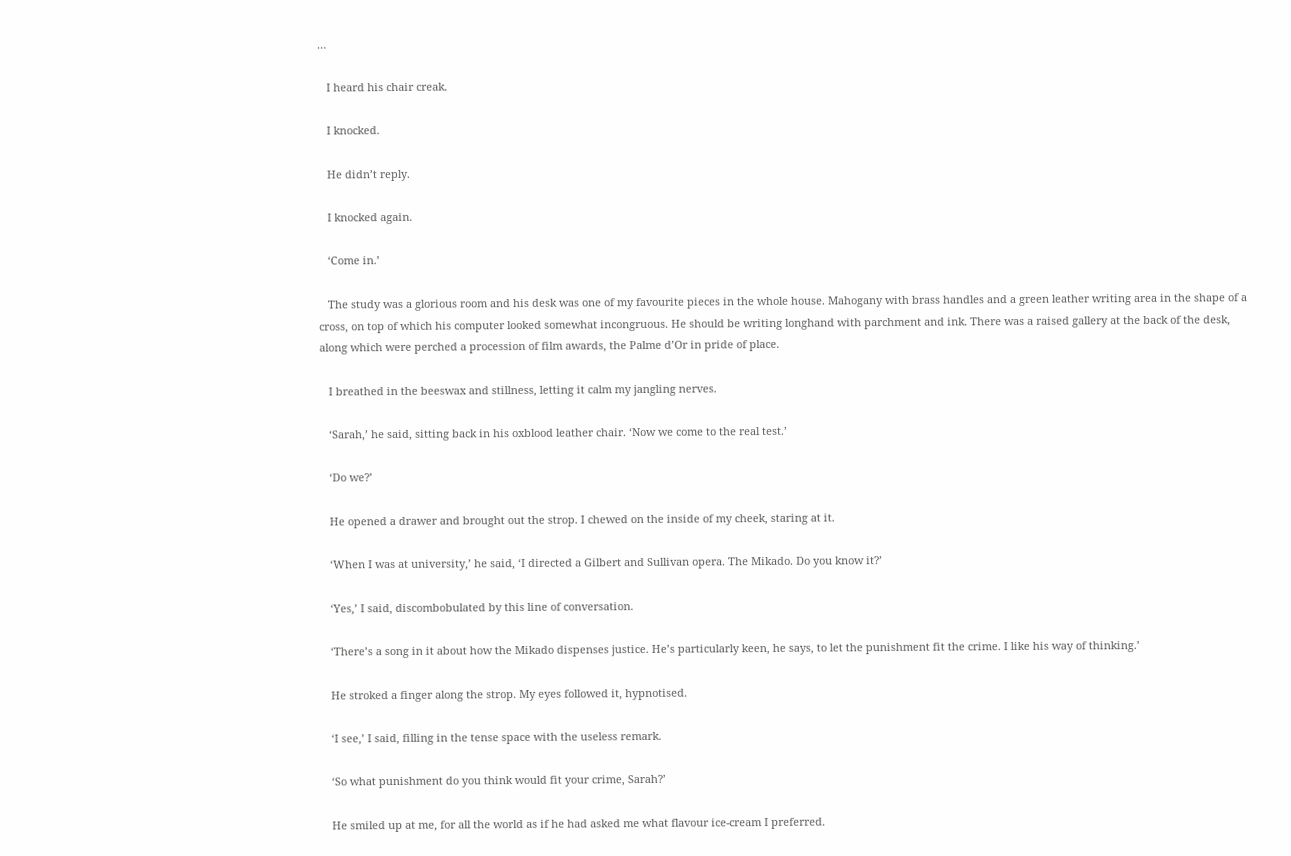…

   I heard his chair creak.

   I knocked.

   He didn’t reply.

   I knocked again.

   ‘Come in.’

   The study was a glorious room and his desk was one of my favourite pieces in the whole house. Mahogany with brass handles and a green leather writing area in the shape of a cross, on top of which his computer looked somewhat incongruous. He should be writing longhand with parchment and ink. There was a raised gallery at the back of the desk, along which were perched a procession of film awards, the Palme d’Or in pride of place.

   I breathed in the beeswax and stillness, letting it calm my jangling nerves.

   ‘Sarah,’ he said, sitting back in his oxblood leather chair. ‘Now we come to the real test.’

   ‘Do we?’

   He opened a drawer and brought out the strop. I chewed on the inside of my cheek, staring at it.

   ‘When I was at university,’ he said, ‘I directed a Gilbert and Sullivan opera. The Mikado. Do you know it?’

   ‘Yes,’ I said, discombobulated by this line of conversation.

   ‘There’s a song in it about how the Mikado dispenses justice. He’s particularly keen, he says, to let the punishment fit the crime. I like his way of thinking.’

   He stroked a finger along the strop. My eyes followed it, hypnotised.

   ‘I see,’ I said, filling in the tense space with the useless remark.

   ‘So what punishment do you think would fit your crime, Sarah?’

   He smiled up at me, for all the world as if he had asked me what flavour ice-cream I preferred.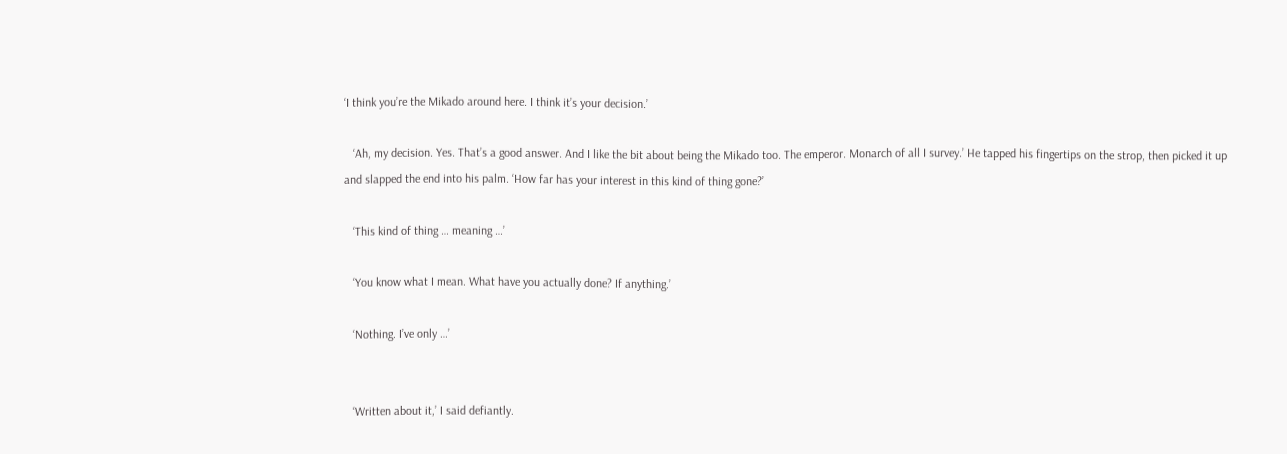‘I think you’re the Mikado around here. I think it’s your decision.’

   ‘Ah, my decision. Yes. That’s a good answer. And I like the bit about being the Mikado too. The emperor. Monarch of all I survey.’ He tapped his fingertips on the strop, then picked it up and slapped the end into his palm. ‘How far has your interest in this kind of thing gone?’

   ‘This kind of thing … meaning …’

   ‘You know what I mean. What have you actually done? If anything.’

   ‘Nothing. I’ve only …’


   ‘Written about it,’ I said defiantly.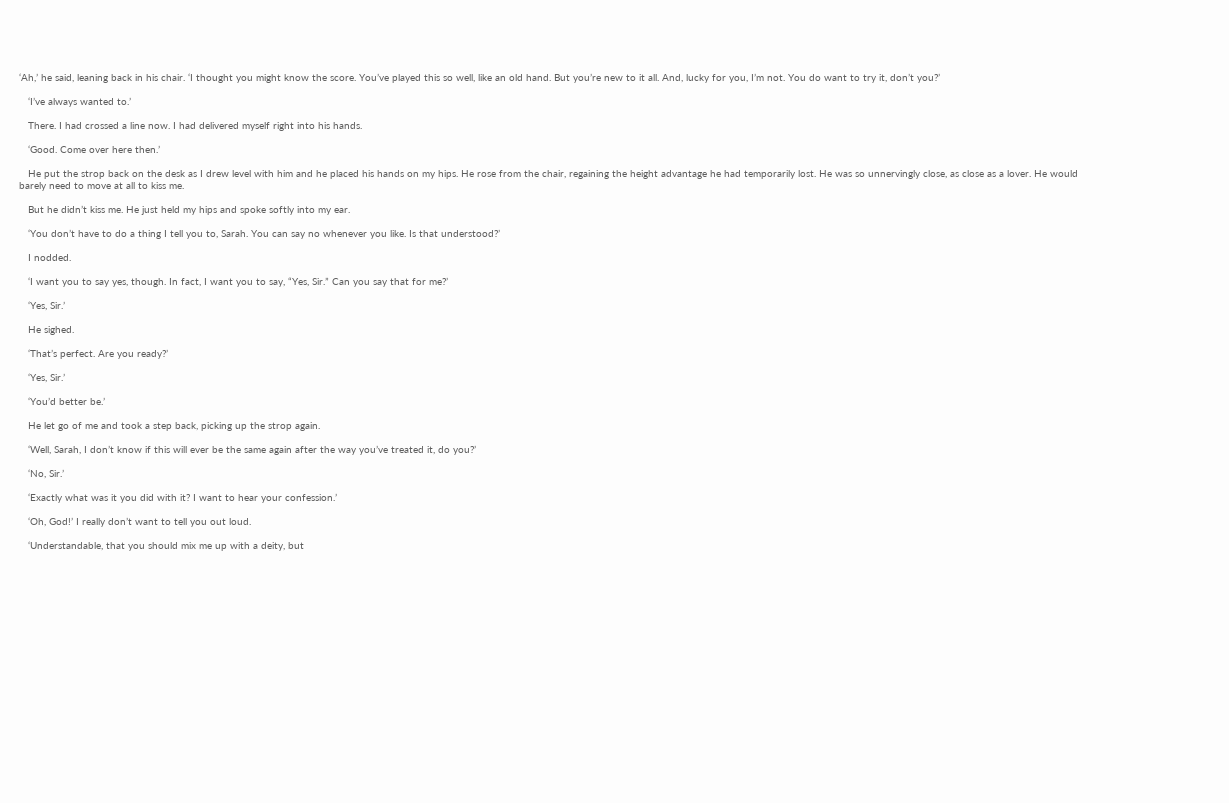‘Ah,’ he said, leaning back in his chair. ‘I thought you might know the score. You’ve played this so well, like an old hand. But you’re new to it all. And, lucky for you, I’m not. You do want to try it, don’t you?’

   ‘I’ve always wanted to.’

   There. I had crossed a line now. I had delivered myself right into his hands.

   ‘Good. Come over here then.’

   He put the strop back on the desk as I drew level with him and he placed his hands on my hips. He rose from the chair, regaining the height advantage he had temporarily lost. He was so unnervingly close, as close as a lover. He would barely need to move at all to kiss me.

   But he didn’t kiss me. He just held my hips and spoke softly into my ear.

   ‘You don’t have to do a thing I tell you to, Sarah. You can say no whenever you like. Is that understood?’

   I nodded.

   ‘I want you to say yes, though. In fact, I want you to say, “Yes, Sir.” Can you say that for me?’

   ‘Yes, Sir.’

   He sighed.

   ‘That’s perfect. Are you ready?’

   ‘Yes, Sir.’

   ‘You’d better be.’

   He let go of me and took a step back, picking up the strop again.

   ‘Well, Sarah, I don’t know if this will ever be the same again after the way you’ve treated it, do you?’

   ‘No, Sir.’

   ‘Exactly what was it you did with it? I want to hear your confession.’

   ‘Oh, God!’ I really don’t want to tell you out loud.

   ‘Understandable, that you should mix me up with a deity, but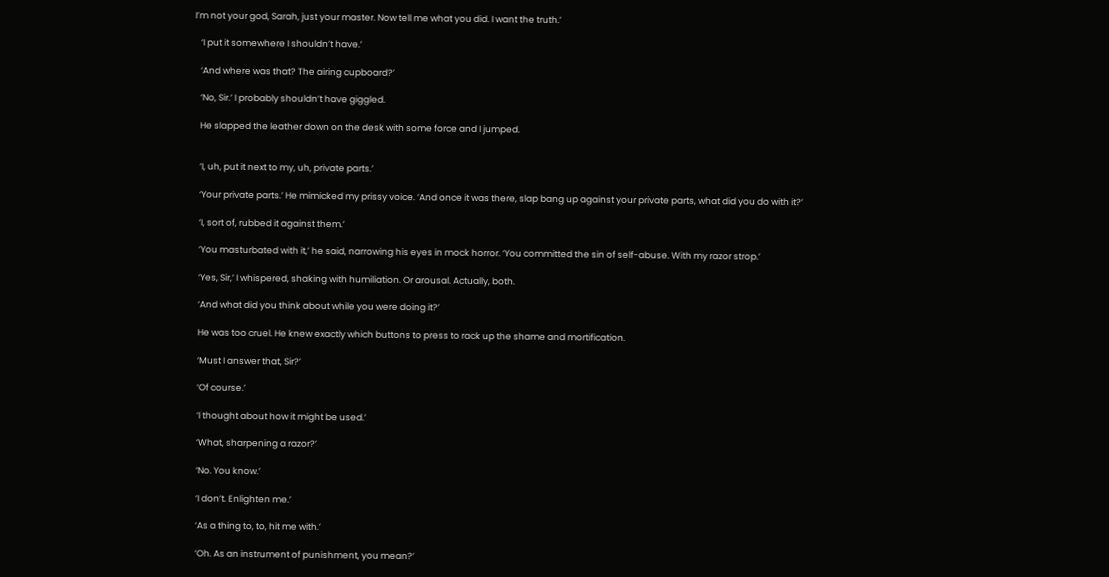I’m not your god, Sarah, just your master. Now tell me what you did. I want the truth.’

   ‘I put it somewhere I shouldn’t have.’

   ‘And where was that? The airing cupboard?’

   ‘No, Sir.’ I probably shouldn’t have giggled.

   He slapped the leather down on the desk with some force and I jumped.


   ‘I, uh, put it next to my, uh, private parts.’

   ‘Your private parts.’ He mimicked my prissy voice. ‘And once it was there, slap bang up against your private parts, what did you do with it?’

   ‘I, sort of, rubbed it against them.’

   ‘You masturbated with it,’ he said, narrowing his eyes in mock horror. ‘You committed the sin of self-abuse. With my razor strop.’

   ‘Yes, Sir,’ I whispered, shaking with humiliation. Or arousal. Actually, both.

   ‘And what did you think about while you were doing it?’

   He was too cruel. He knew exactly which buttons to press to rack up the shame and mortification.

   ‘Must I answer that, Sir?’

   ‘Of course.’

   ‘I thought about how it might be used.’

   ‘What, sharpening a razor?’

   ‘No. You know.’

   ‘I don’t. Enlighten me.’

   ‘As a thing to, to, hit me with.’

   ‘Oh. As an instrument of punishment, you mean?’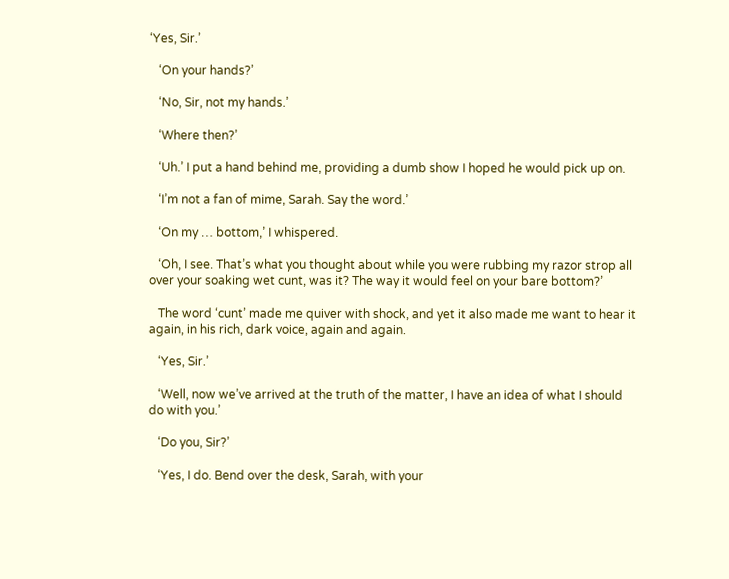‘Yes, Sir.’

   ‘On your hands?’

   ‘No, Sir, not my hands.’

   ‘Where then?’

   ‘Uh.’ I put a hand behind me, providing a dumb show I hoped he would pick up on.

   ‘I’m not a fan of mime, Sarah. Say the word.’

   ‘On my … bottom,’ I whispered.

   ‘Oh, I see. That’s what you thought about while you were rubbing my razor strop all over your soaking wet cunt, was it? The way it would feel on your bare bottom?’

   The word ‘cunt’ made me quiver with shock, and yet it also made me want to hear it again, in his rich, dark voice, again and again.

   ‘Yes, Sir.’

   ‘Well, now we’ve arrived at the truth of the matter, I have an idea of what I should do with you.’

   ‘Do you, Sir?’

   ‘Yes, I do. Bend over the desk, Sarah, with your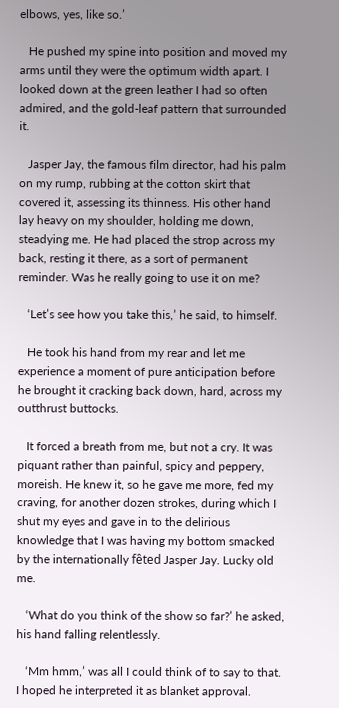elbows, yes, like so.’

   He pushed my spine into position and moved my arms until they were the optimum width apart. I looked down at the green leather I had so often admired, and the gold-leaf pattern that surrounded it.

   Jasper Jay, the famous film director, had his palm on my rump, rubbing at the cotton skirt that covered it, assessing its thinness. His other hand lay heavy on my shoulder, holding me down, steadying me. He had placed the strop across my back, resting it there, as a sort of permanent reminder. Was he really going to use it on me?

   ‘Let’s see how you take this,’ he said, to himself.

   He took his hand from my rear and let me experience a moment of pure anticipation before he brought it cracking back down, hard, across my outthrust buttocks.

   It forced a breath from me, but not a cry. It was piquant rather than painful, spicy and peppery, moreish. He knew it, so he gave me more, fed my craving, for another dozen strokes, during which I shut my eyes and gave in to the delirious knowledge that I was having my bottom smacked by the internationally fêted Jasper Jay. Lucky old me.

   ‘What do you think of the show so far?’ he asked, his hand falling relentlessly.

   ‘Mm hmm,’ was all I could think of to say to that. I hoped he interpreted it as blanket approval.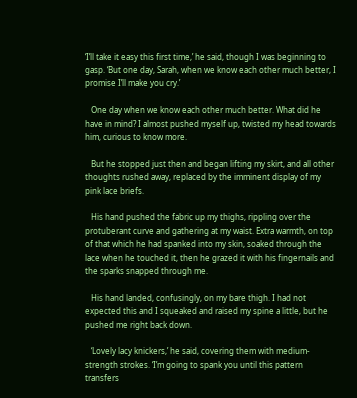‘I’ll take it easy this first time,’ he said, though I was beginning to gasp. ‘But one day, Sarah, when we know each other much better, I promise I’ll make you cry.’

   One day when we know each other much better. What did he have in mind? I almost pushed myself up, twisted my head towards him, curious to know more.

   But he stopped just then and began lifting my skirt, and all other thoughts rushed away, replaced by the imminent display of my pink lace briefs.

   His hand pushed the fabric up my thighs, rippling over the protuberant curve and gathering at my waist. Extra warmth, on top of that which he had spanked into my skin, soaked through the lace when he touched it, then he grazed it with his fingernails and the sparks snapped through me.

   His hand landed, confusingly, on my bare thigh. I had not expected this and I squeaked and raised my spine a little, but he pushed me right back down.

   ‘Lovely lacy knickers,’ he said, covering them with medium-strength strokes. ‘I’m going to spank you until this pattern transfers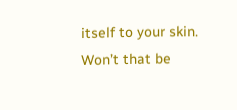itself to your skin. Won’t that be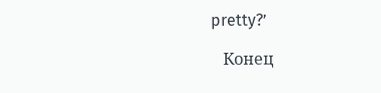pretty?’

   Конец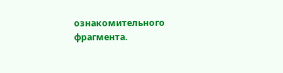ознакомительного фрагмента.